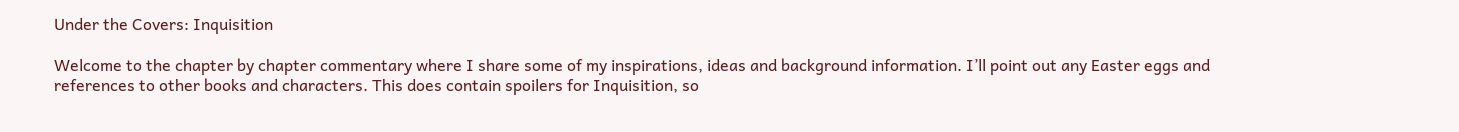Under the Covers: Inquisition

Welcome to the chapter by chapter commentary where I share some of my inspirations, ideas and background information. I’ll point out any Easter eggs and references to other books and characters. This does contain spoilers for Inquisition, so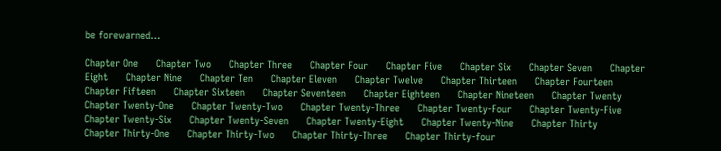be forewarned…

Chapter One      Chapter Two      Chapter Three      Chapter Four      Chapter Five      Chapter Six      Chapter Seven      Chapter Eight      Chapter Nine      Chapter Ten      Chapter Eleven      Chapter Twelve      Chapter Thirteen      Chapter Fourteen      Chapter Fifteen      Chapter Sixteen      Chapter Seventeen      Chapter Eighteen      Chapter Nineteen      Chapter Twenty      Chapter Twenty-One      Chapter Twenty-Two      Chapter Twenty-Three      Chapter Twenty-Four      Chapter Twenty-Five      Chapter Twenty-Six      Chapter Twenty-Seven      Chapter Twenty-Eight      Chapter Twenty-Nine      Chapter Thirty      Chapter Thirty-One      Chapter Thirty-Two      Chapter Thirty-Three      Chapter Thirty-four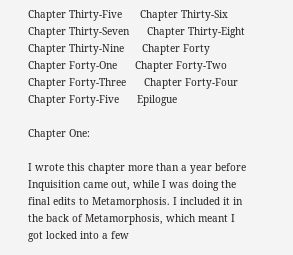Chapter Thirty-Five      Chapter Thirty-Six      Chapter Thirty-Seven      Chapter Thirty-Eight      Chapter Thirty-Nine      Chapter Forty      Chapter Forty-One      Chapter Forty-Two      Chapter Forty-Three      Chapter Forty-Four      Chapter Forty-Five      Epilogue

Chapter One:

I wrote this chapter more than a year before Inquisition came out, while I was doing the final edits to Metamorphosis. I included it in the back of Metamorphosis, which meant I got locked into a few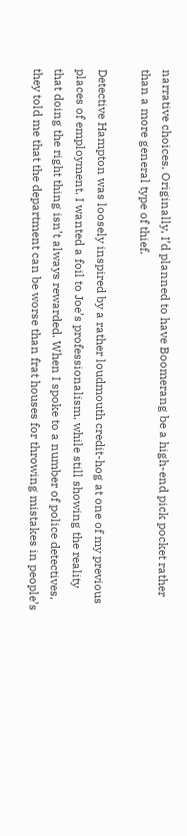narrative choices. Originally, I’d planned to have Boomerang be a high-end pick pocket rather than a more general type of thief.

Detective Hampton was loosely inspired by a rather loudmouth credit-hog at one of my previous places of employment. I wanted a foil to Joe’s professionalism, while still showing the reality that doing the right thing isn’t always rewarded. When I spoke to a number of police detectives, they told me that the department can be worse than frat houses for throwing mistakes in people’s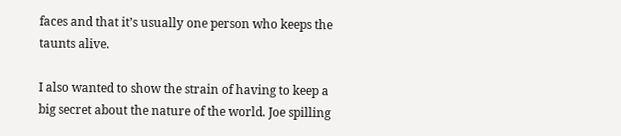faces and that it’s usually one person who keeps the taunts alive.

I also wanted to show the strain of having to keep a big secret about the nature of the world. Joe spilling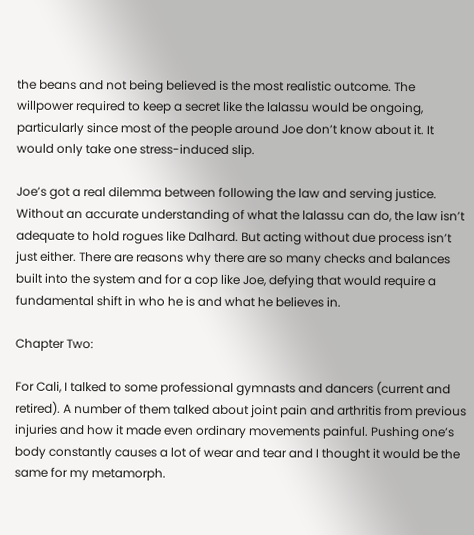the beans and not being believed is the most realistic outcome. The willpower required to keep a secret like the lalassu would be ongoing, particularly since most of the people around Joe don’t know about it. It would only take one stress-induced slip.

Joe’s got a real dilemma between following the law and serving justice. Without an accurate understanding of what the lalassu can do, the law isn’t adequate to hold rogues like Dalhard. But acting without due process isn’t just either. There are reasons why there are so many checks and balances built into the system and for a cop like Joe, defying that would require a fundamental shift in who he is and what he believes in.

Chapter Two:

For Cali, I talked to some professional gymnasts and dancers (current and retired). A number of them talked about joint pain and arthritis from previous injuries and how it made even ordinary movements painful. Pushing one’s body constantly causes a lot of wear and tear and I thought it would be the same for my metamorph.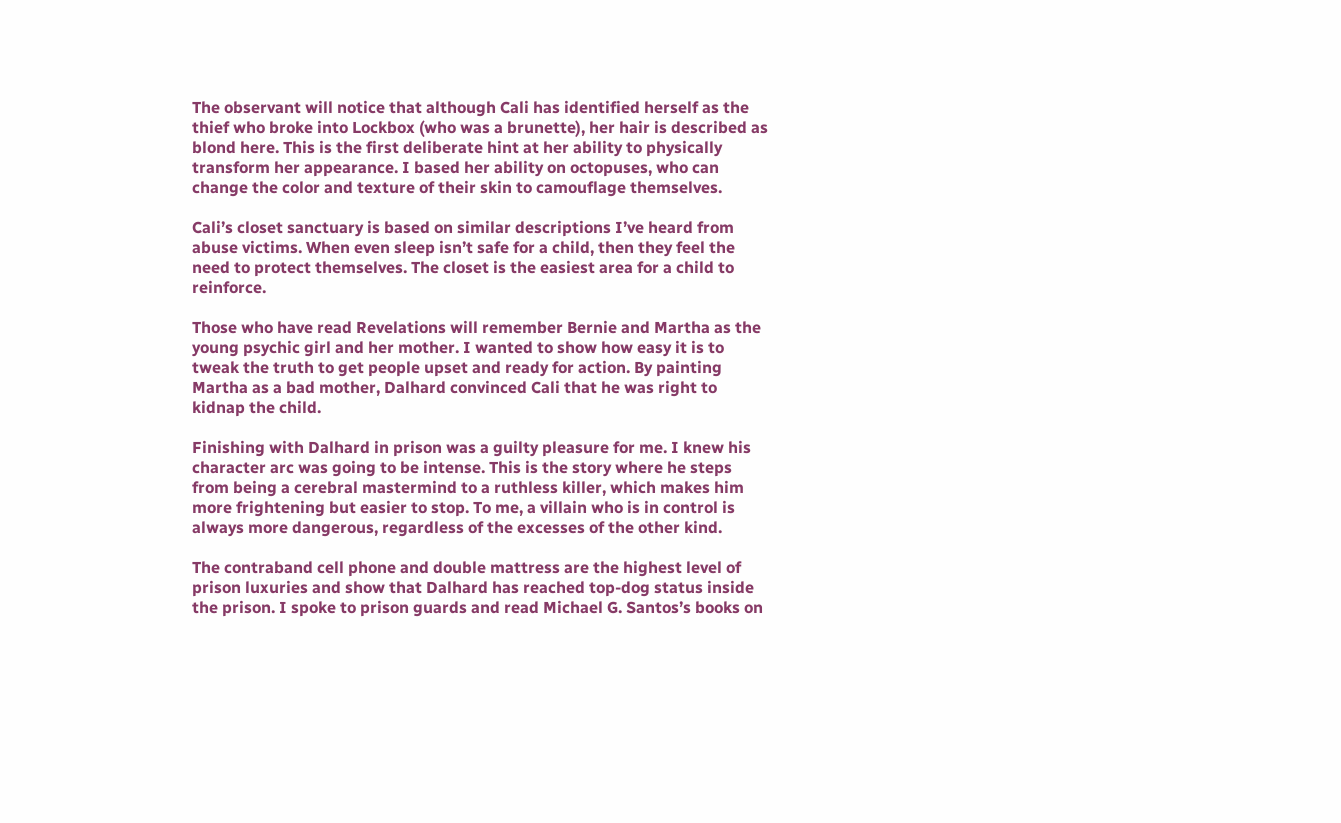The observant will notice that although Cali has identified herself as the thief who broke into Lockbox (who was a brunette), her hair is described as blond here. This is the first deliberate hint at her ability to physically transform her appearance. I based her ability on octopuses, who can change the color and texture of their skin to camouflage themselves.

Cali’s closet sanctuary is based on similar descriptions I’ve heard from abuse victims. When even sleep isn’t safe for a child, then they feel the need to protect themselves. The closet is the easiest area for a child to reinforce.

Those who have read Revelations will remember Bernie and Martha as the young psychic girl and her mother. I wanted to show how easy it is to tweak the truth to get people upset and ready for action. By painting Martha as a bad mother, Dalhard convinced Cali that he was right to kidnap the child.

Finishing with Dalhard in prison was a guilty pleasure for me. I knew his character arc was going to be intense. This is the story where he steps from being a cerebral mastermind to a ruthless killer, which makes him more frightening but easier to stop. To me, a villain who is in control is always more dangerous, regardless of the excesses of the other kind.

The contraband cell phone and double mattress are the highest level of prison luxuries and show that Dalhard has reached top-dog status inside the prison. I spoke to prison guards and read Michael G. Santos’s books on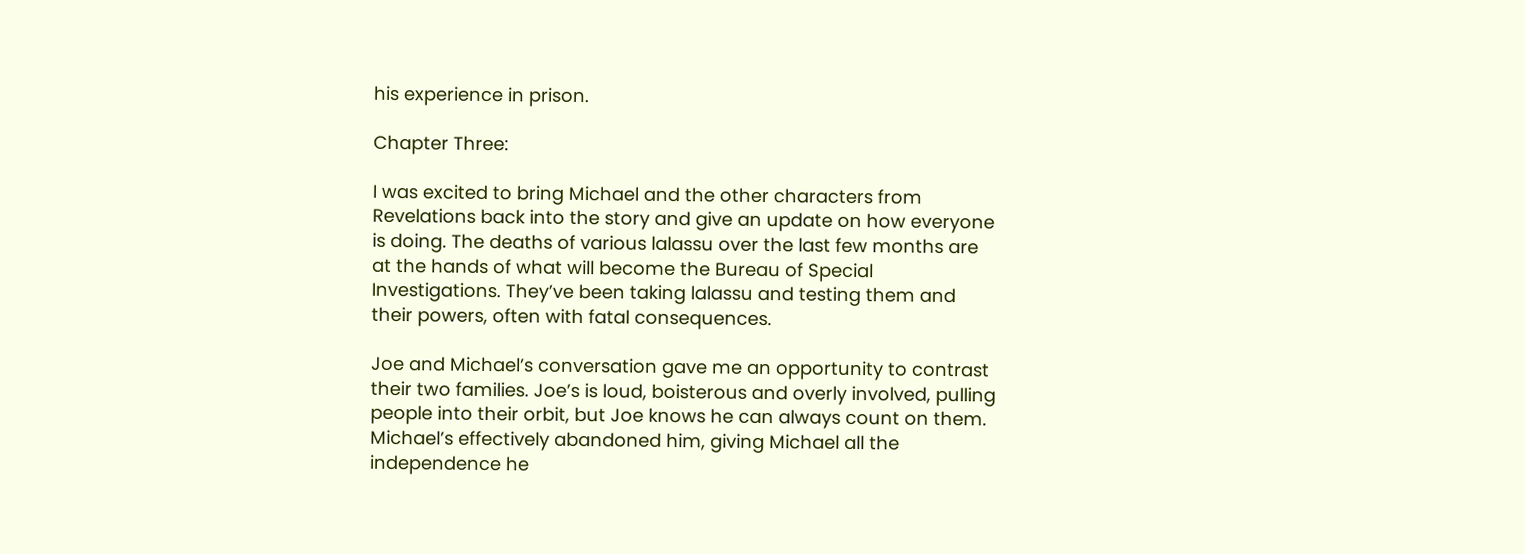his experience in prison.

Chapter Three:

I was excited to bring Michael and the other characters from Revelations back into the story and give an update on how everyone is doing. The deaths of various lalassu over the last few months are at the hands of what will become the Bureau of Special Investigations. They’ve been taking lalassu and testing them and their powers, often with fatal consequences.

Joe and Michael’s conversation gave me an opportunity to contrast their two families. Joe’s is loud, boisterous and overly involved, pulling people into their orbit, but Joe knows he can always count on them. Michael’s effectively abandoned him, giving Michael all the independence he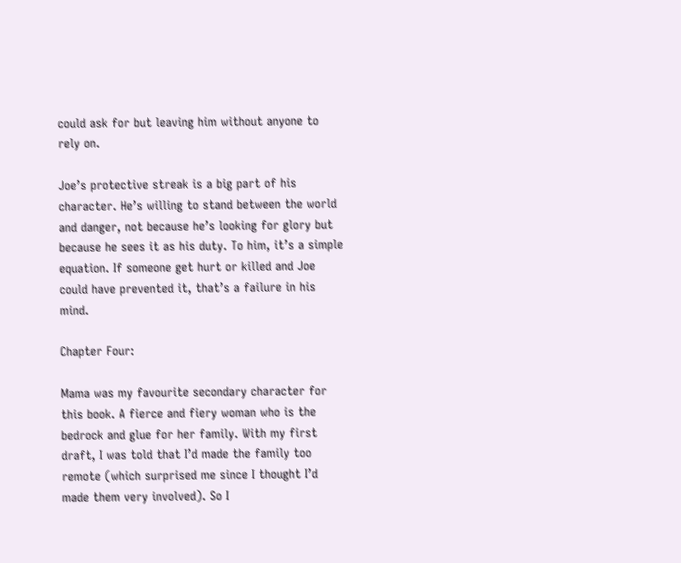could ask for but leaving him without anyone to rely on.

Joe’s protective streak is a big part of his character. He’s willing to stand between the world and danger, not because he’s looking for glory but because he sees it as his duty. To him, it’s a simple equation. If someone get hurt or killed and Joe could have prevented it, that’s a failure in his mind.

Chapter Four:

Mama was my favourite secondary character for this book. A fierce and fiery woman who is the bedrock and glue for her family. With my first draft, I was told that I’d made the family too remote (which surprised me since I thought I’d made them very involved). So I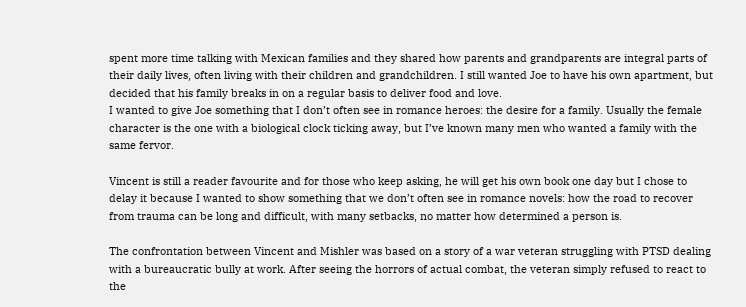spent more time talking with Mexican families and they shared how parents and grandparents are integral parts of their daily lives, often living with their children and grandchildren. I still wanted Joe to have his own apartment, but decided that his family breaks in on a regular basis to deliver food and love.
I wanted to give Joe something that I don’t often see in romance heroes: the desire for a family. Usually the female character is the one with a biological clock ticking away, but I’ve known many men who wanted a family with the same fervor.

Vincent is still a reader favourite and for those who keep asking, he will get his own book one day but I chose to delay it because I wanted to show something that we don’t often see in romance novels: how the road to recover from trauma can be long and difficult, with many setbacks, no matter how determined a person is.

The confrontation between Vincent and Mishler was based on a story of a war veteran struggling with PTSD dealing with a bureaucratic bully at work. After seeing the horrors of actual combat, the veteran simply refused to react to the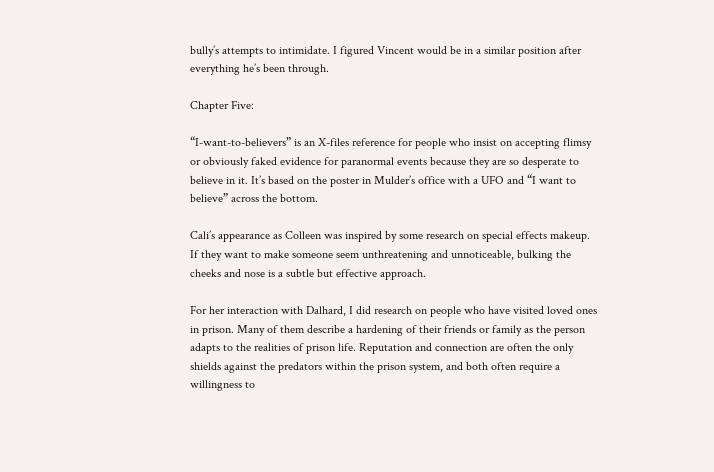bully’s attempts to intimidate. I figured Vincent would be in a similar position after everything he’s been through.

Chapter Five:

“I-want-to-believers” is an X-files reference for people who insist on accepting flimsy or obviously faked evidence for paranormal events because they are so desperate to believe in it. It’s based on the poster in Mulder’s office with a UFO and “I want to believe” across the bottom.

Cali’s appearance as Colleen was inspired by some research on special effects makeup. If they want to make someone seem unthreatening and unnoticeable, bulking the cheeks and nose is a subtle but effective approach.

For her interaction with Dalhard, I did research on people who have visited loved ones in prison. Many of them describe a hardening of their friends or family as the person adapts to the realities of prison life. Reputation and connection are often the only shields against the predators within the prison system, and both often require a willingness to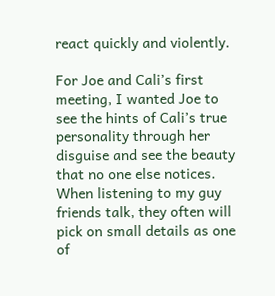react quickly and violently.

For Joe and Cali’s first meeting, I wanted Joe to see the hints of Cali’s true personality through her disguise and see the beauty that no one else notices. When listening to my guy friends talk, they often will pick on small details as one of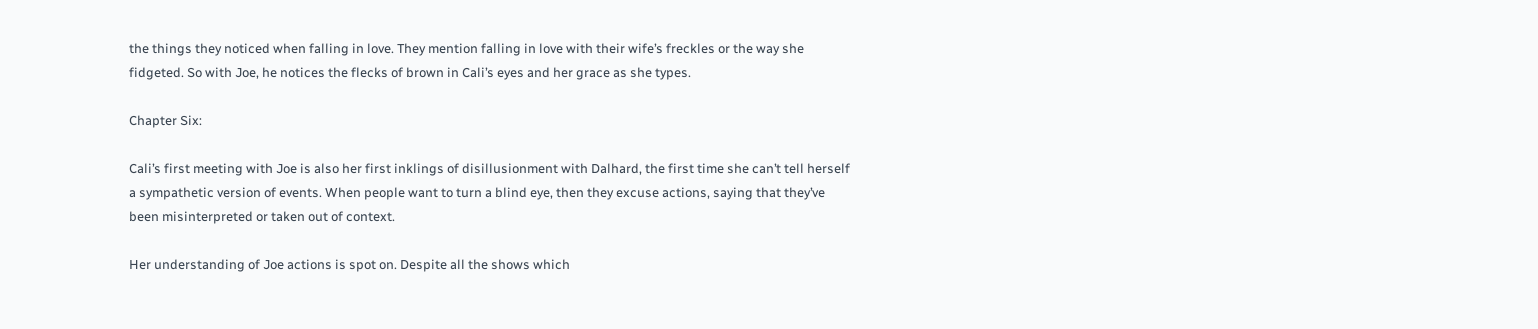the things they noticed when falling in love. They mention falling in love with their wife’s freckles or the way she fidgeted. So with Joe, he notices the flecks of brown in Cali’s eyes and her grace as she types.

Chapter Six:

Cali’s first meeting with Joe is also her first inklings of disillusionment with Dalhard, the first time she can’t tell herself a sympathetic version of events. When people want to turn a blind eye, then they excuse actions, saying that they’ve been misinterpreted or taken out of context.

Her understanding of Joe actions is spot on. Despite all the shows which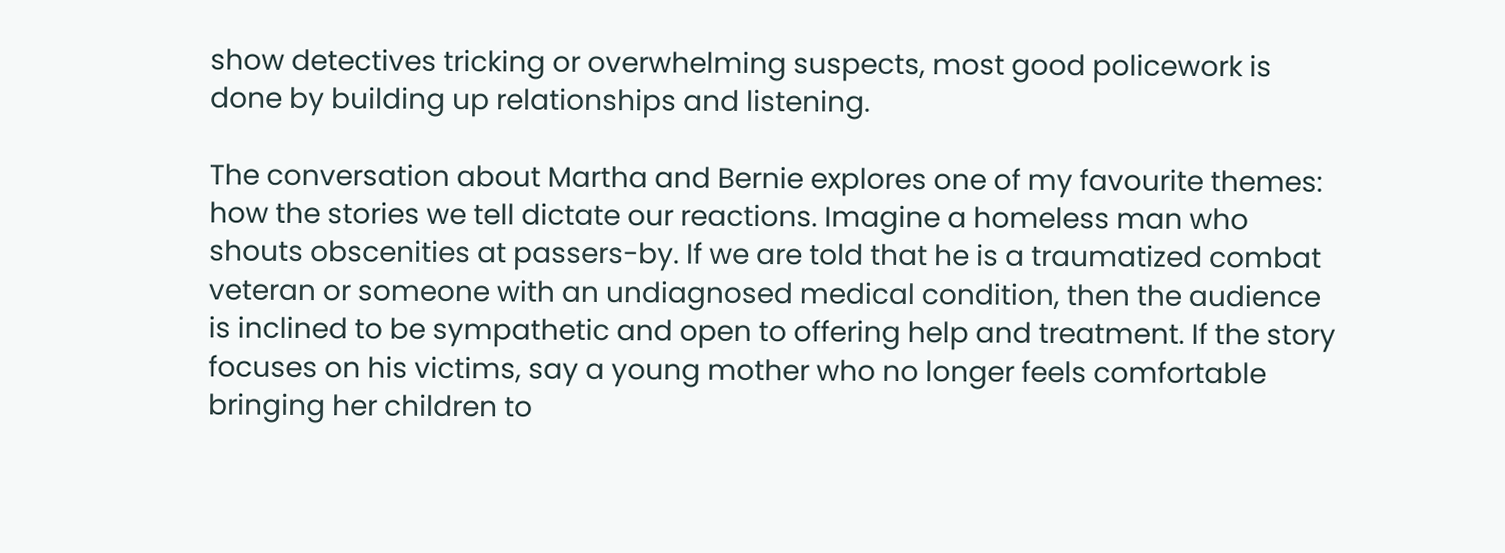show detectives tricking or overwhelming suspects, most good policework is done by building up relationships and listening.

The conversation about Martha and Bernie explores one of my favourite themes: how the stories we tell dictate our reactions. Imagine a homeless man who shouts obscenities at passers-by. If we are told that he is a traumatized combat veteran or someone with an undiagnosed medical condition, then the audience is inclined to be sympathetic and open to offering help and treatment. If the story focuses on his victims, say a young mother who no longer feels comfortable bringing her children to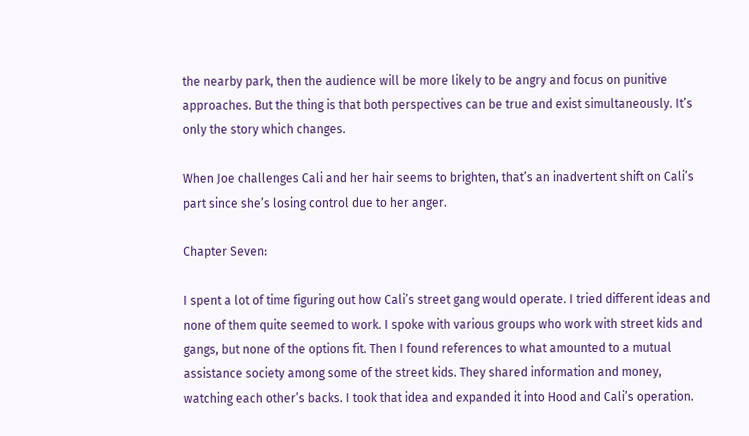the nearby park, then the audience will be more likely to be angry and focus on punitive approaches. But the thing is that both perspectives can be true and exist simultaneously. It’s only the story which changes.

When Joe challenges Cali and her hair seems to brighten, that’s an inadvertent shift on Cali’s part since she’s losing control due to her anger.

Chapter Seven:

I spent a lot of time figuring out how Cali’s street gang would operate. I tried different ideas and none of them quite seemed to work. I spoke with various groups who work with street kids and gangs, but none of the options fit. Then I found references to what amounted to a mutual assistance society among some of the street kids. They shared information and money, watching each other’s backs. I took that idea and expanded it into Hood and Cali’s operation.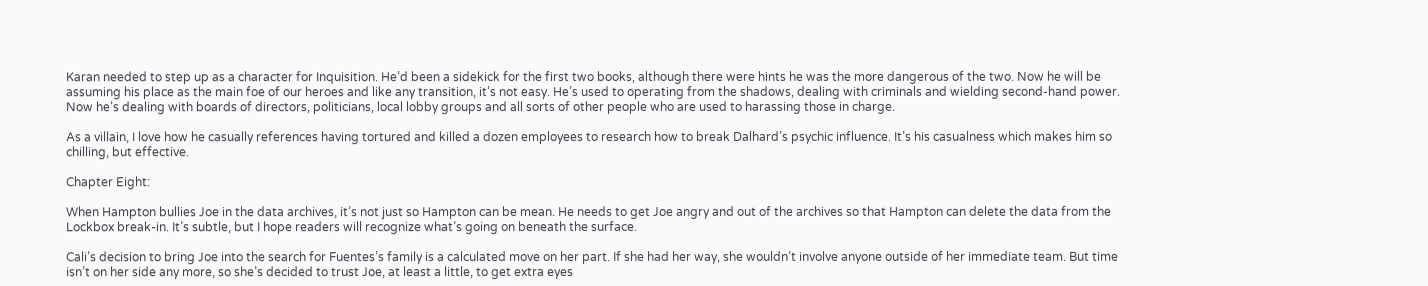Karan needed to step up as a character for Inquisition. He’d been a sidekick for the first two books, although there were hints he was the more dangerous of the two. Now he will be assuming his place as the main foe of our heroes and like any transition, it’s not easy. He’s used to operating from the shadows, dealing with criminals and wielding second-hand power. Now he’s dealing with boards of directors, politicians, local lobby groups and all sorts of other people who are used to harassing those in charge.

As a villain, I love how he casually references having tortured and killed a dozen employees to research how to break Dalhard’s psychic influence. It’s his casualness which makes him so chilling, but effective.

Chapter Eight:

When Hampton bullies Joe in the data archives, it’s not just so Hampton can be mean. He needs to get Joe angry and out of the archives so that Hampton can delete the data from the Lockbox break-in. It’s subtle, but I hope readers will recognize what’s going on beneath the surface.

Cali’s decision to bring Joe into the search for Fuentes’s family is a calculated move on her part. If she had her way, she wouldn’t involve anyone outside of her immediate team. But time isn’t on her side any more, so she’s decided to trust Joe, at least a little, to get extra eyes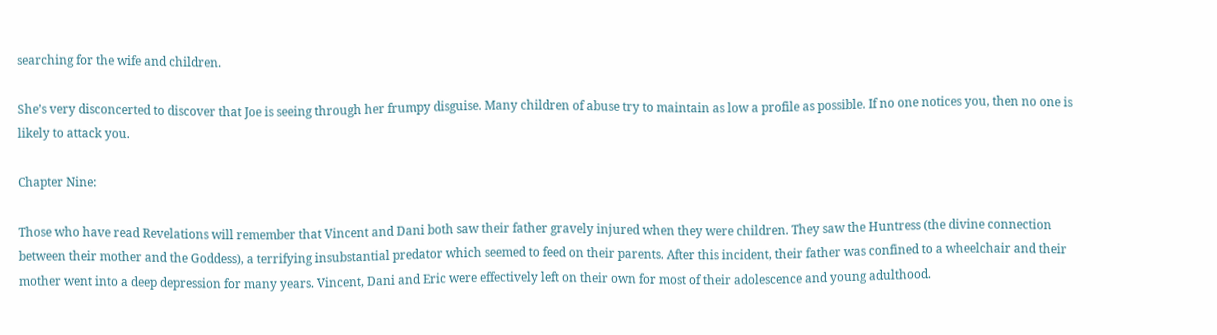searching for the wife and children.

She’s very disconcerted to discover that Joe is seeing through her frumpy disguise. Many children of abuse try to maintain as low a profile as possible. If no one notices you, then no one is likely to attack you.

Chapter Nine:

Those who have read Revelations will remember that Vincent and Dani both saw their father gravely injured when they were children. They saw the Huntress (the divine connection between their mother and the Goddess), a terrifying insubstantial predator which seemed to feed on their parents. After this incident, their father was confined to a wheelchair and their mother went into a deep depression for many years. Vincent, Dani and Eric were effectively left on their own for most of their adolescence and young adulthood.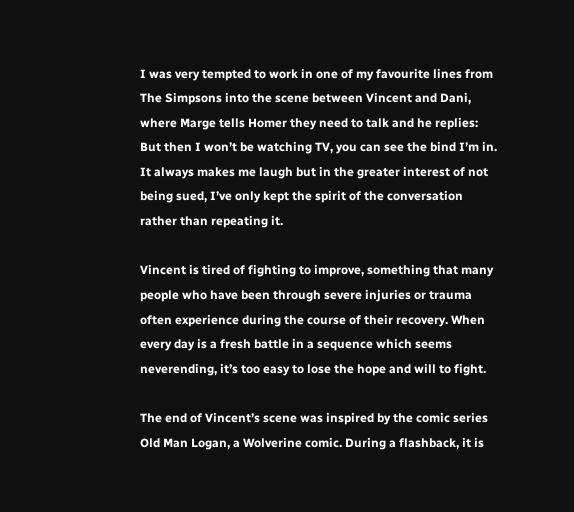I was very tempted to work in one of my favourite lines from The Simpsons into the scene between Vincent and Dani, where Marge tells Homer they need to talk and he replies: But then I won’t be watching TV, you can see the bind I’m in. It always makes me laugh but in the greater interest of not being sued, I’ve only kept the spirit of the conversation rather than repeating it.

Vincent is tired of fighting to improve, something that many people who have been through severe injuries or trauma often experience during the course of their recovery. When every day is a fresh battle in a sequence which seems neverending, it’s too easy to lose the hope and will to fight.

The end of Vincent’s scene was inspired by the comic series Old Man Logan, a Wolverine comic. During a flashback, it is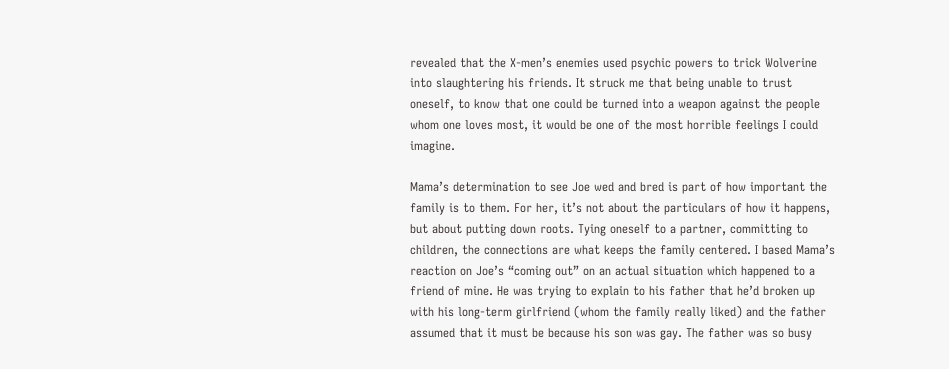revealed that the X-men’s enemies used psychic powers to trick Wolverine into slaughtering his friends. It struck me that being unable to trust oneself, to know that one could be turned into a weapon against the people whom one loves most, it would be one of the most horrible feelings I could imagine.

Mama’s determination to see Joe wed and bred is part of how important the family is to them. For her, it’s not about the particulars of how it happens, but about putting down roots. Tying oneself to a partner, committing to children, the connections are what keeps the family centered. I based Mama’s reaction on Joe’s “coming out” on an actual situation which happened to a friend of mine. He was trying to explain to his father that he’d broken up with his long-term girlfriend (whom the family really liked) and the father assumed that it must be because his son was gay. The father was so busy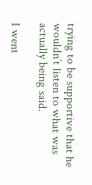trying to be supportive that he wouldn’t listen to what was actually being said.

I went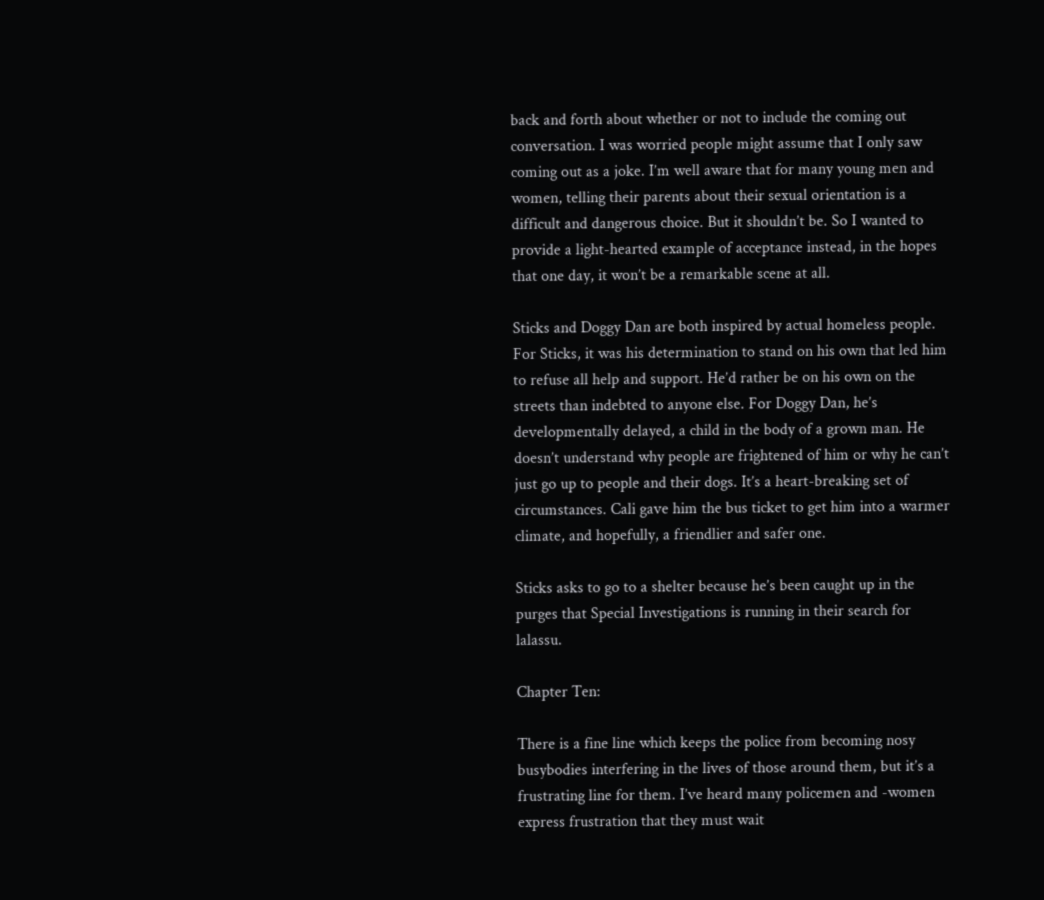back and forth about whether or not to include the coming out conversation. I was worried people might assume that I only saw coming out as a joke. I’m well aware that for many young men and women, telling their parents about their sexual orientation is a difficult and dangerous choice. But it shouldn’t be. So I wanted to provide a light-hearted example of acceptance instead, in the hopes that one day, it won’t be a remarkable scene at all.

Sticks and Doggy Dan are both inspired by actual homeless people. For Sticks, it was his determination to stand on his own that led him to refuse all help and support. He’d rather be on his own on the streets than indebted to anyone else. For Doggy Dan, he’s developmentally delayed, a child in the body of a grown man. He doesn’t understand why people are frightened of him or why he can’t just go up to people and their dogs. It’s a heart-breaking set of circumstances. Cali gave him the bus ticket to get him into a warmer climate, and hopefully, a friendlier and safer one.

Sticks asks to go to a shelter because he’s been caught up in the purges that Special Investigations is running in their search for lalassu.

Chapter Ten:

There is a fine line which keeps the police from becoming nosy busybodies interfering in the lives of those around them, but it’s a frustrating line for them. I’ve heard many policemen and -women express frustration that they must wait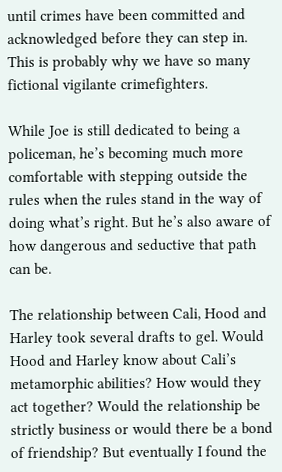until crimes have been committed and acknowledged before they can step in. This is probably why we have so many fictional vigilante crimefighters.

While Joe is still dedicated to being a policeman, he’s becoming much more comfortable with stepping outside the rules when the rules stand in the way of doing what’s right. But he’s also aware of how dangerous and seductive that path can be.

The relationship between Cali, Hood and Harley took several drafts to gel. Would Hood and Harley know about Cali’s metamorphic abilities? How would they act together? Would the relationship be strictly business or would there be a bond of friendship? But eventually I found the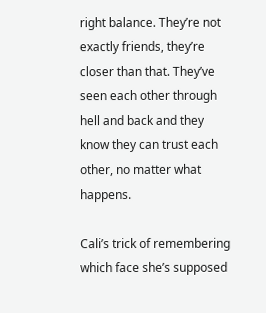right balance. They’re not exactly friends, they’re closer than that. They’ve seen each other through hell and back and they know they can trust each other, no matter what happens.

Cali’s trick of remembering which face she’s supposed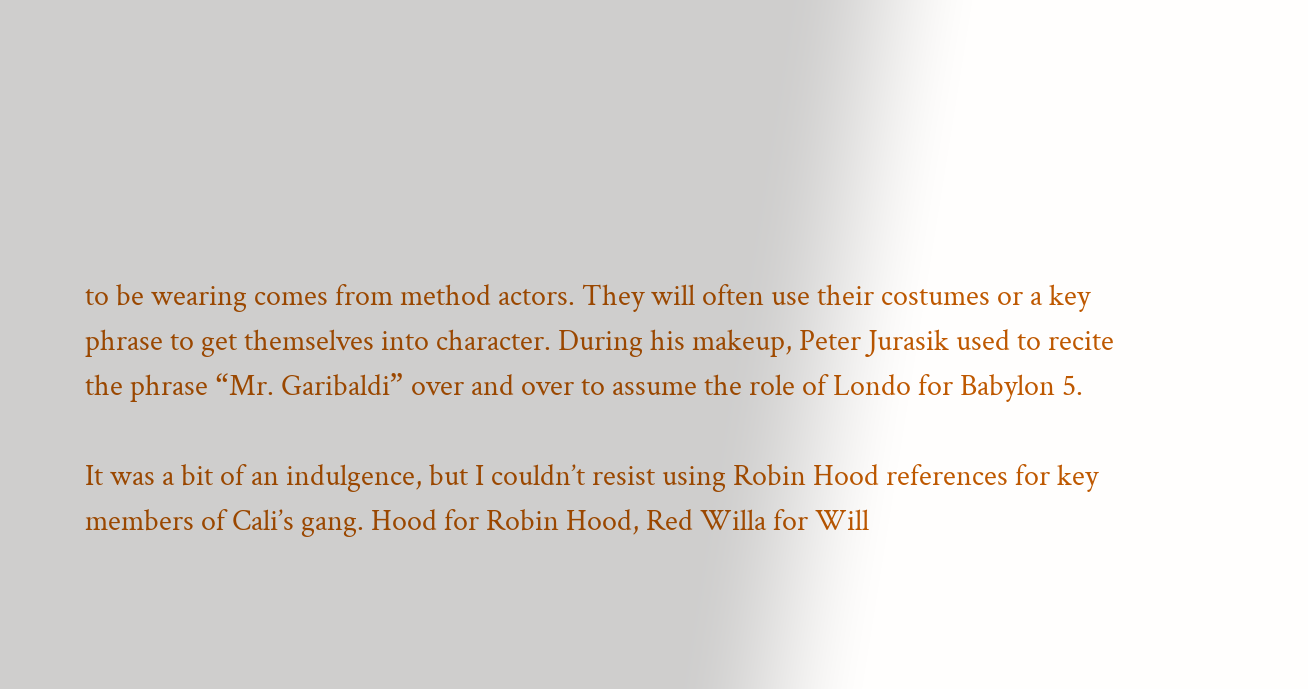to be wearing comes from method actors. They will often use their costumes or a key phrase to get themselves into character. During his makeup, Peter Jurasik used to recite the phrase “Mr. Garibaldi” over and over to assume the role of Londo for Babylon 5.

It was a bit of an indulgence, but I couldn’t resist using Robin Hood references for key members of Cali’s gang. Hood for Robin Hood, Red Willa for Will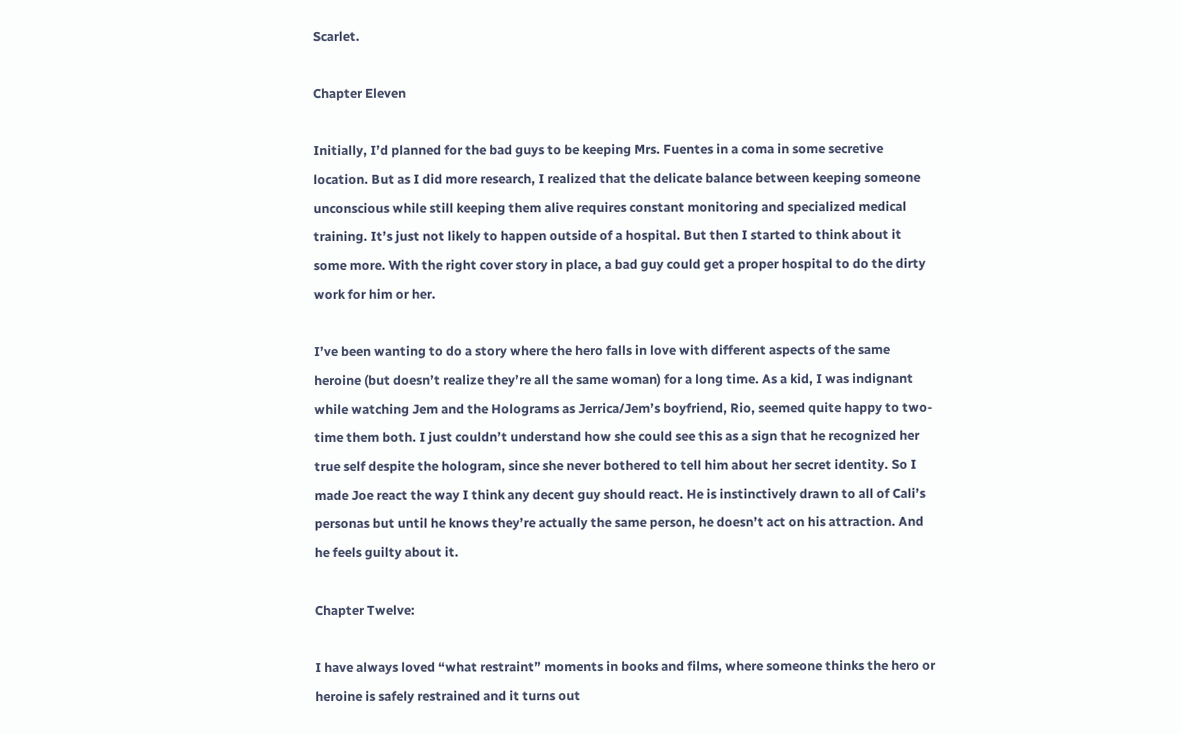Scarlet.

Chapter Eleven

Initially, I’d planned for the bad guys to be keeping Mrs. Fuentes in a coma in some secretive location. But as I did more research, I realized that the delicate balance between keeping someone unconscious while still keeping them alive requires constant monitoring and specialized medical training. It’s just not likely to happen outside of a hospital. But then I started to think about it some more. With the right cover story in place, a bad guy could get a proper hospital to do the dirty work for him or her.

I’ve been wanting to do a story where the hero falls in love with different aspects of the same heroine (but doesn’t realize they’re all the same woman) for a long time. As a kid, I was indignant while watching Jem and the Holograms as Jerrica/Jem’s boyfriend, Rio, seemed quite happy to two-time them both. I just couldn’t understand how she could see this as a sign that he recognized her true self despite the hologram, since she never bothered to tell him about her secret identity. So I made Joe react the way I think any decent guy should react. He is instinctively drawn to all of Cali’s personas but until he knows they’re actually the same person, he doesn’t act on his attraction. And he feels guilty about it.

Chapter Twelve:

I have always loved “what restraint” moments in books and films, where someone thinks the hero or heroine is safely restrained and it turns out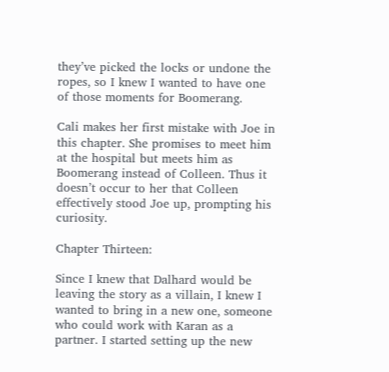they’ve picked the locks or undone the ropes, so I knew I wanted to have one of those moments for Boomerang.

Cali makes her first mistake with Joe in this chapter. She promises to meet him at the hospital but meets him as Boomerang instead of Colleen. Thus it doesn’t occur to her that Colleen effectively stood Joe up, prompting his curiosity.

Chapter Thirteen:

Since I knew that Dalhard would be leaving the story as a villain, I knew I wanted to bring in a new one, someone who could work with Karan as a partner. I started setting up the new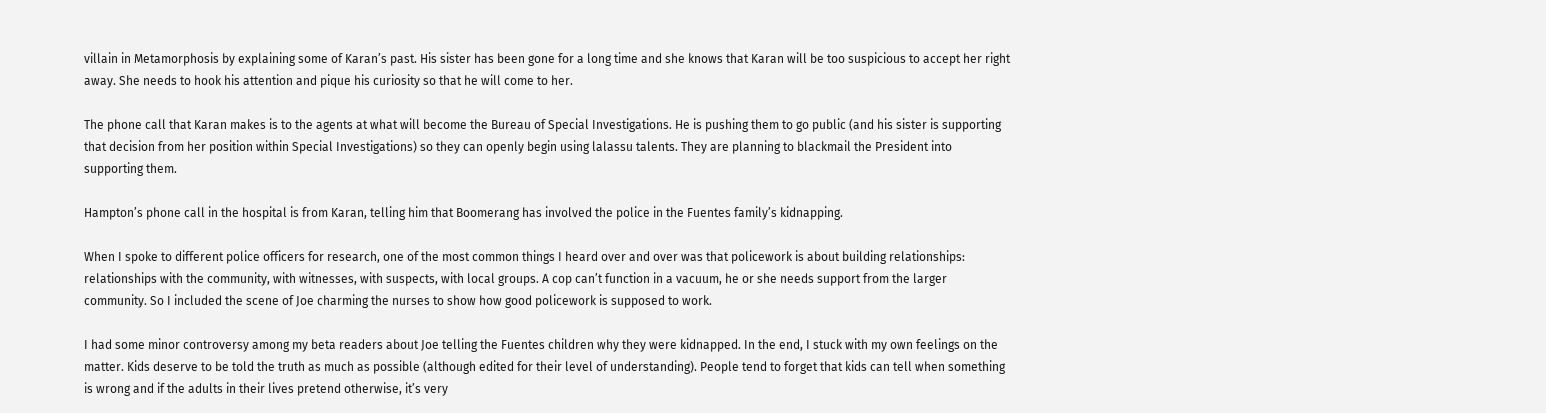villain in Metamorphosis by explaining some of Karan’s past. His sister has been gone for a long time and she knows that Karan will be too suspicious to accept her right away. She needs to hook his attention and pique his curiosity so that he will come to her.

The phone call that Karan makes is to the agents at what will become the Bureau of Special Investigations. He is pushing them to go public (and his sister is supporting that decision from her position within Special Investigations) so they can openly begin using lalassu talents. They are planning to blackmail the President into supporting them.

Hampton’s phone call in the hospital is from Karan, telling him that Boomerang has involved the police in the Fuentes family’s kidnapping.

When I spoke to different police officers for research, one of the most common things I heard over and over was that policework is about building relationships: relationships with the community, with witnesses, with suspects, with local groups. A cop can’t function in a vacuum, he or she needs support from the larger community. So I included the scene of Joe charming the nurses to show how good policework is supposed to work.

I had some minor controversy among my beta readers about Joe telling the Fuentes children why they were kidnapped. In the end, I stuck with my own feelings on the matter. Kids deserve to be told the truth as much as possible (although edited for their level of understanding). People tend to forget that kids can tell when something is wrong and if the adults in their lives pretend otherwise, it’s very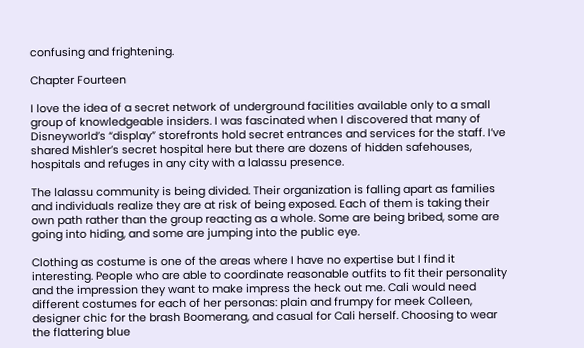confusing and frightening.

Chapter Fourteen

I love the idea of a secret network of underground facilities available only to a small group of knowledgeable insiders. I was fascinated when I discovered that many of Disneyworld’s “display” storefronts hold secret entrances and services for the staff. I’ve shared Mishler’s secret hospital here but there are dozens of hidden safehouses, hospitals and refuges in any city with a lalassu presence.

The lalassu community is being divided. Their organization is falling apart as families and individuals realize they are at risk of being exposed. Each of them is taking their own path rather than the group reacting as a whole. Some are being bribed, some are going into hiding, and some are jumping into the public eye.

Clothing as costume is one of the areas where I have no expertise but I find it interesting. People who are able to coordinate reasonable outfits to fit their personality and the impression they want to make impress the heck out me. Cali would need different costumes for each of her personas: plain and frumpy for meek Colleen, designer chic for the brash Boomerang, and casual for Cali herself. Choosing to wear the flattering blue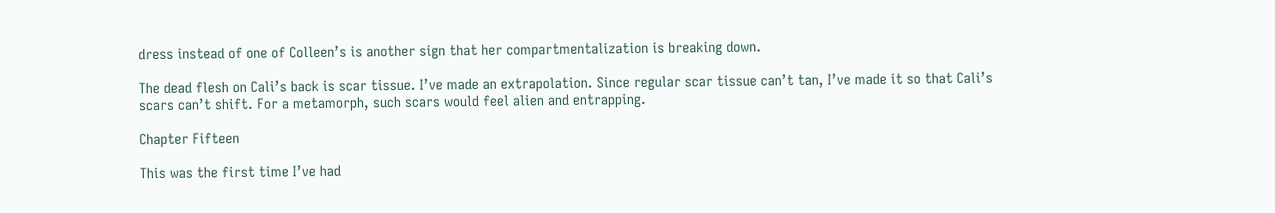dress instead of one of Colleen’s is another sign that her compartmentalization is breaking down.

The dead flesh on Cali’s back is scar tissue. I’ve made an extrapolation. Since regular scar tissue can’t tan, I’ve made it so that Cali’s scars can’t shift. For a metamorph, such scars would feel alien and entrapping.

Chapter Fifteen

This was the first time I’ve had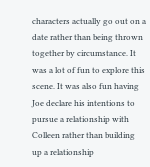characters actually go out on a date rather than being thrown together by circumstance. It was a lot of fun to explore this scene. It was also fun having Joe declare his intentions to pursue a relationship with Colleen rather than building up a relationship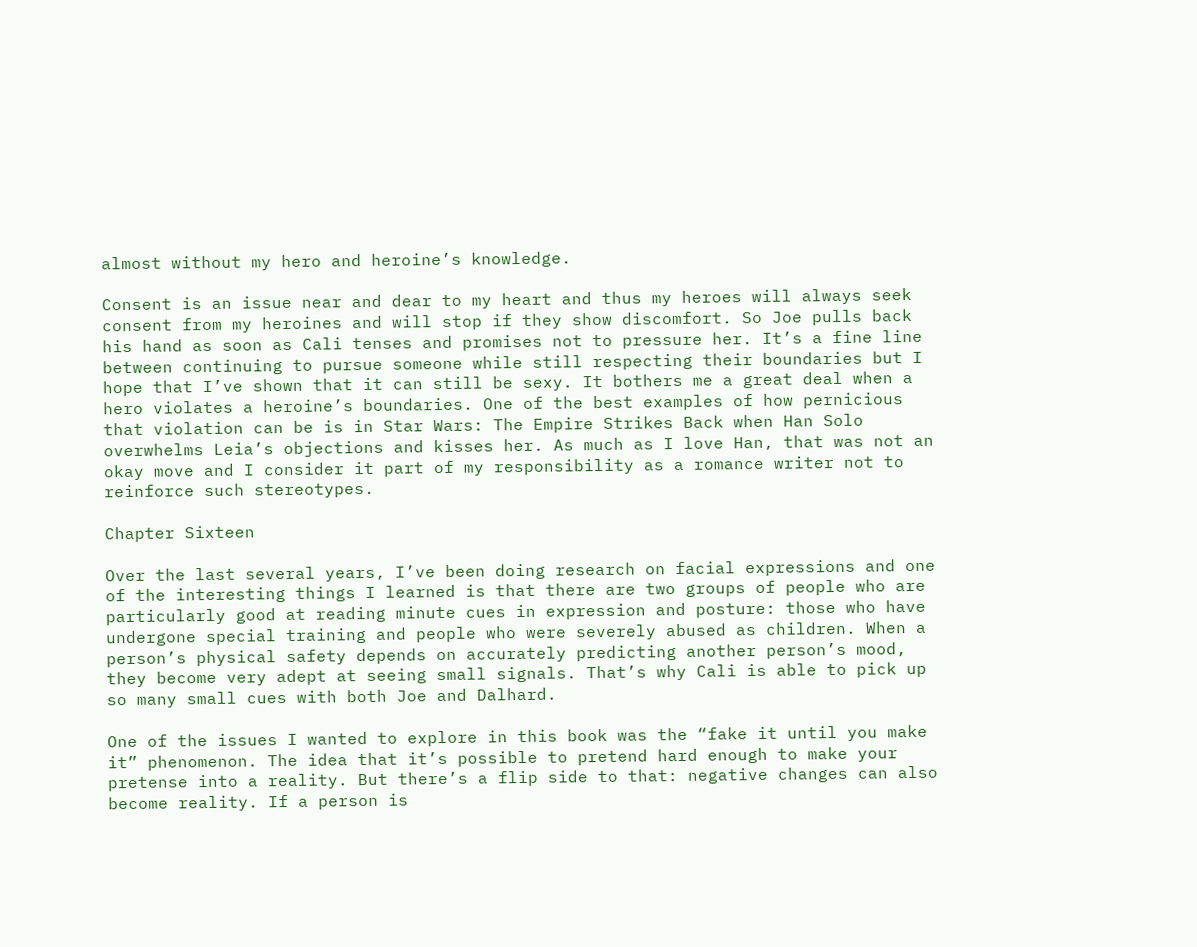almost without my hero and heroine’s knowledge.

Consent is an issue near and dear to my heart and thus my heroes will always seek consent from my heroines and will stop if they show discomfort. So Joe pulls back his hand as soon as Cali tenses and promises not to pressure her. It’s a fine line between continuing to pursue someone while still respecting their boundaries but I hope that I’ve shown that it can still be sexy. It bothers me a great deal when a hero violates a heroine’s boundaries. One of the best examples of how pernicious that violation can be is in Star Wars: The Empire Strikes Back when Han Solo overwhelms Leia’s objections and kisses her. As much as I love Han, that was not an okay move and I consider it part of my responsibility as a romance writer not to reinforce such stereotypes.

Chapter Sixteen

Over the last several years, I’ve been doing research on facial expressions and one of the interesting things I learned is that there are two groups of people who are particularly good at reading minute cues in expression and posture: those who have undergone special training and people who were severely abused as children. When a person’s physical safety depends on accurately predicting another person’s mood, they become very adept at seeing small signals. That’s why Cali is able to pick up so many small cues with both Joe and Dalhard.

One of the issues I wanted to explore in this book was the “fake it until you make it” phenomenon. The idea that it’s possible to pretend hard enough to make your pretense into a reality. But there’s a flip side to that: negative changes can also become reality. If a person is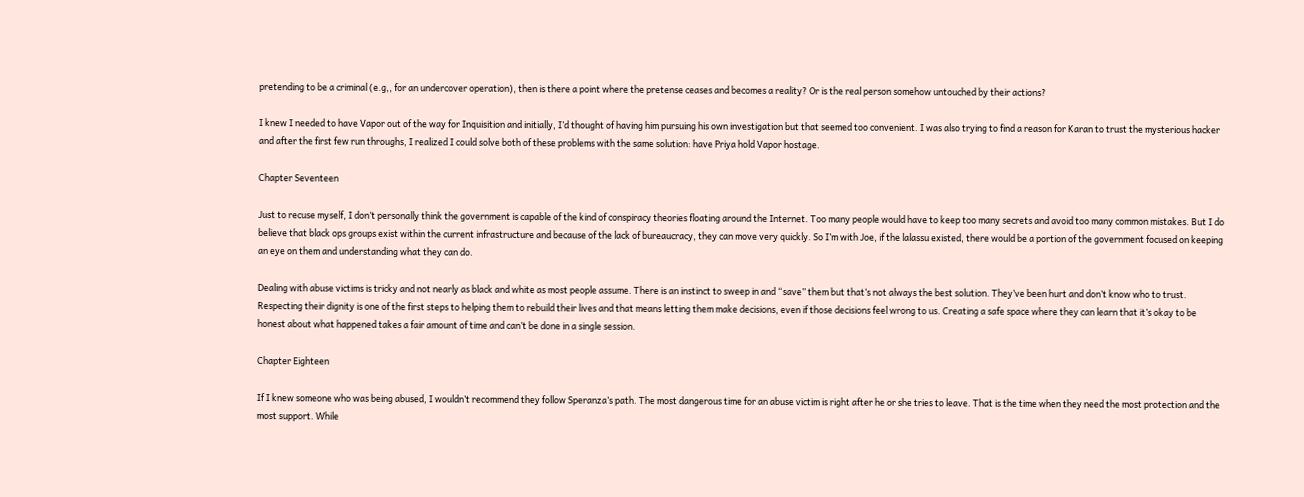pretending to be a criminal (e.g,, for an undercover operation), then is there a point where the pretense ceases and becomes a reality? Or is the real person somehow untouched by their actions?

I knew I needed to have Vapor out of the way for Inquisition and initially, I’d thought of having him pursuing his own investigation but that seemed too convenient. I was also trying to find a reason for Karan to trust the mysterious hacker and after the first few run throughs, I realized I could solve both of these problems with the same solution: have Priya hold Vapor hostage.

Chapter Seventeen

Just to recuse myself, I don’t personally think the government is capable of the kind of conspiracy theories floating around the Internet. Too many people would have to keep too many secrets and avoid too many common mistakes. But I do believe that black ops groups exist within the current infrastructure and because of the lack of bureaucracy, they can move very quickly. So I’m with Joe, if the lalassu existed, there would be a portion of the government focused on keeping an eye on them and understanding what they can do.

Dealing with abuse victims is tricky and not nearly as black and white as most people assume. There is an instinct to sweep in and “save” them but that’s not always the best solution. They’ve been hurt and don’t know who to trust. Respecting their dignity is one of the first steps to helping them to rebuild their lives and that means letting them make decisions, even if those decisions feel wrong to us. Creating a safe space where they can learn that it’s okay to be honest about what happened takes a fair amount of time and can’t be done in a single session.

Chapter Eighteen

If I knew someone who was being abused, I wouldn’t recommend they follow Speranza’s path. The most dangerous time for an abuse victim is right after he or she tries to leave. That is the time when they need the most protection and the most support. While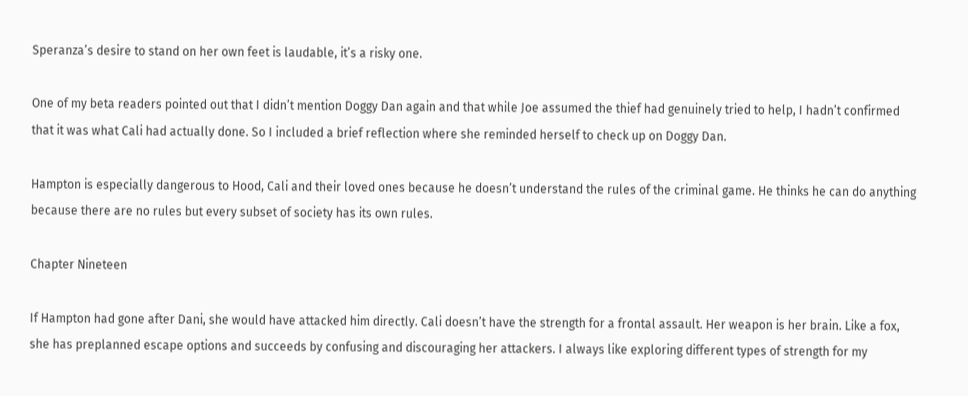Speranza’s desire to stand on her own feet is laudable, it’s a risky one.

One of my beta readers pointed out that I didn’t mention Doggy Dan again and that while Joe assumed the thief had genuinely tried to help, I hadn’t confirmed that it was what Cali had actually done. So I included a brief reflection where she reminded herself to check up on Doggy Dan.

Hampton is especially dangerous to Hood, Cali and their loved ones because he doesn’t understand the rules of the criminal game. He thinks he can do anything because there are no rules but every subset of society has its own rules.

Chapter Nineteen

If Hampton had gone after Dani, she would have attacked him directly. Cali doesn’t have the strength for a frontal assault. Her weapon is her brain. Like a fox, she has preplanned escape options and succeeds by confusing and discouraging her attackers. I always like exploring different types of strength for my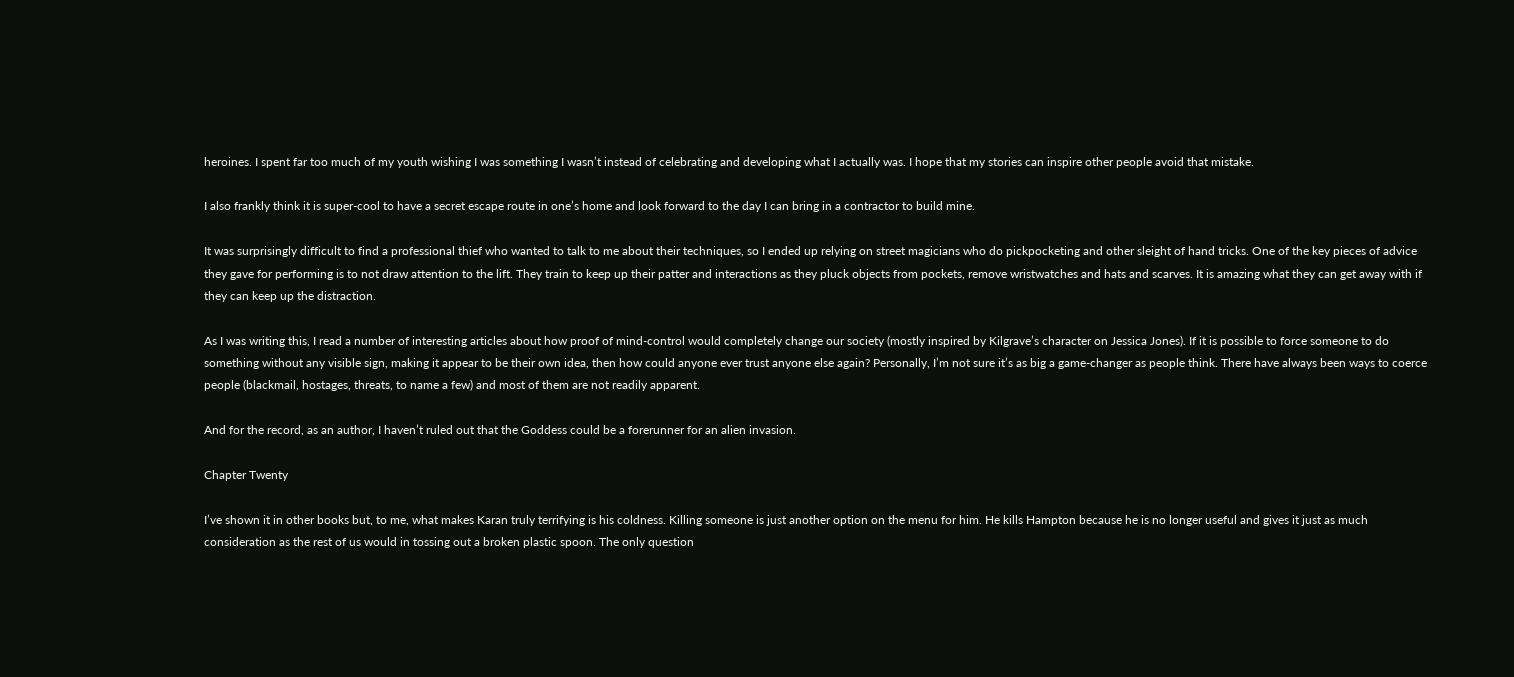heroines. I spent far too much of my youth wishing I was something I wasn’t instead of celebrating and developing what I actually was. I hope that my stories can inspire other people avoid that mistake.

I also frankly think it is super-cool to have a secret escape route in one’s home and look forward to the day I can bring in a contractor to build mine.

It was surprisingly difficult to find a professional thief who wanted to talk to me about their techniques, so I ended up relying on street magicians who do pickpocketing and other sleight of hand tricks. One of the key pieces of advice they gave for performing is to not draw attention to the lift. They train to keep up their patter and interactions as they pluck objects from pockets, remove wristwatches and hats and scarves. It is amazing what they can get away with if they can keep up the distraction.

As I was writing this, I read a number of interesting articles about how proof of mind-control would completely change our society (mostly inspired by Kilgrave’s character on Jessica Jones). If it is possible to force someone to do something without any visible sign, making it appear to be their own idea, then how could anyone ever trust anyone else again? Personally, I’m not sure it’s as big a game-changer as people think. There have always been ways to coerce people (blackmail, hostages, threats, to name a few) and most of them are not readily apparent.

And for the record, as an author, I haven’t ruled out that the Goddess could be a forerunner for an alien invasion.

Chapter Twenty

I’ve shown it in other books but, to me, what makes Karan truly terrifying is his coldness. Killing someone is just another option on the menu for him. He kills Hampton because he is no longer useful and gives it just as much consideration as the rest of us would in tossing out a broken plastic spoon. The only question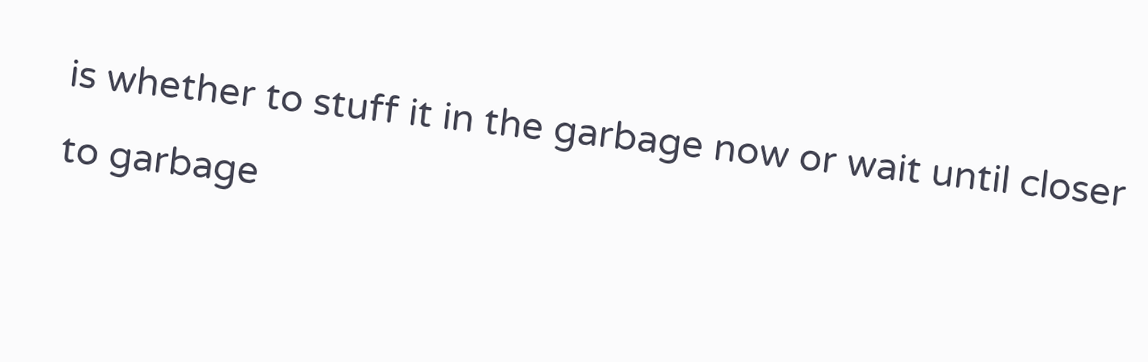is whether to stuff it in the garbage now or wait until closer to garbage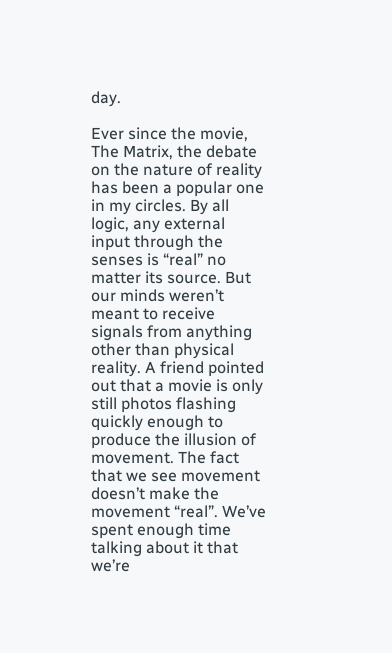day.

Ever since the movie, The Matrix, the debate on the nature of reality has been a popular one in my circles. By all logic, any external input through the senses is “real” no matter its source. But our minds weren’t meant to receive signals from anything other than physical reality. A friend pointed out that a movie is only still photos flashing quickly enough to produce the illusion of movement. The fact that we see movement doesn’t make the movement “real”. We’ve spent enough time talking about it that we’re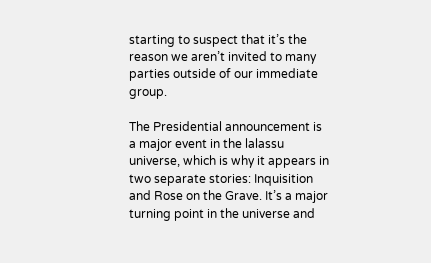starting to suspect that it’s the reason we aren’t invited to many parties outside of our immediate group.

The Presidential announcement is a major event in the lalassu universe, which is why it appears in two separate stories: Inquisition and Rose on the Grave. It’s a major turning point in the universe and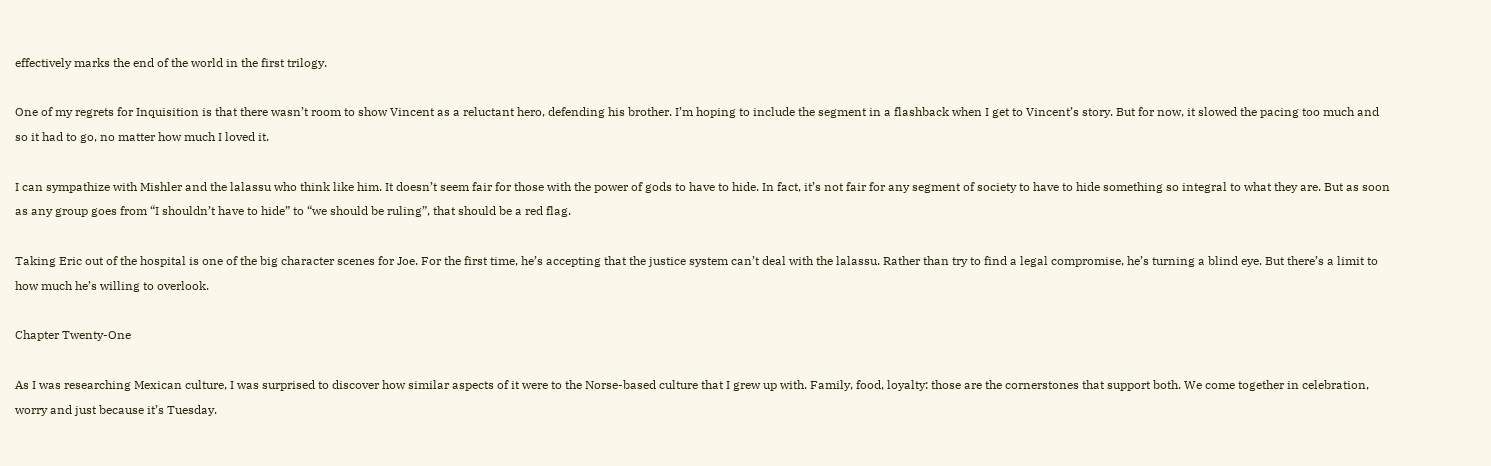effectively marks the end of the world in the first trilogy.

One of my regrets for Inquisition is that there wasn’t room to show Vincent as a reluctant hero, defending his brother. I’m hoping to include the segment in a flashback when I get to Vincent’s story. But for now, it slowed the pacing too much and so it had to go, no matter how much I loved it.

I can sympathize with Mishler and the lalassu who think like him. It doesn’t seem fair for those with the power of gods to have to hide. In fact, it’s not fair for any segment of society to have to hide something so integral to what they are. But as soon as any group goes from “I shouldn’t have to hide” to “we should be ruling”, that should be a red flag.

Taking Eric out of the hospital is one of the big character scenes for Joe. For the first time, he’s accepting that the justice system can’t deal with the lalassu. Rather than try to find a legal compromise, he’s turning a blind eye. But there’s a limit to how much he’s willing to overlook.

Chapter Twenty-One

As I was researching Mexican culture, I was surprised to discover how similar aspects of it were to the Norse-based culture that I grew up with. Family, food, loyalty: those are the cornerstones that support both. We come together in celebration, worry and just because it’s Tuesday.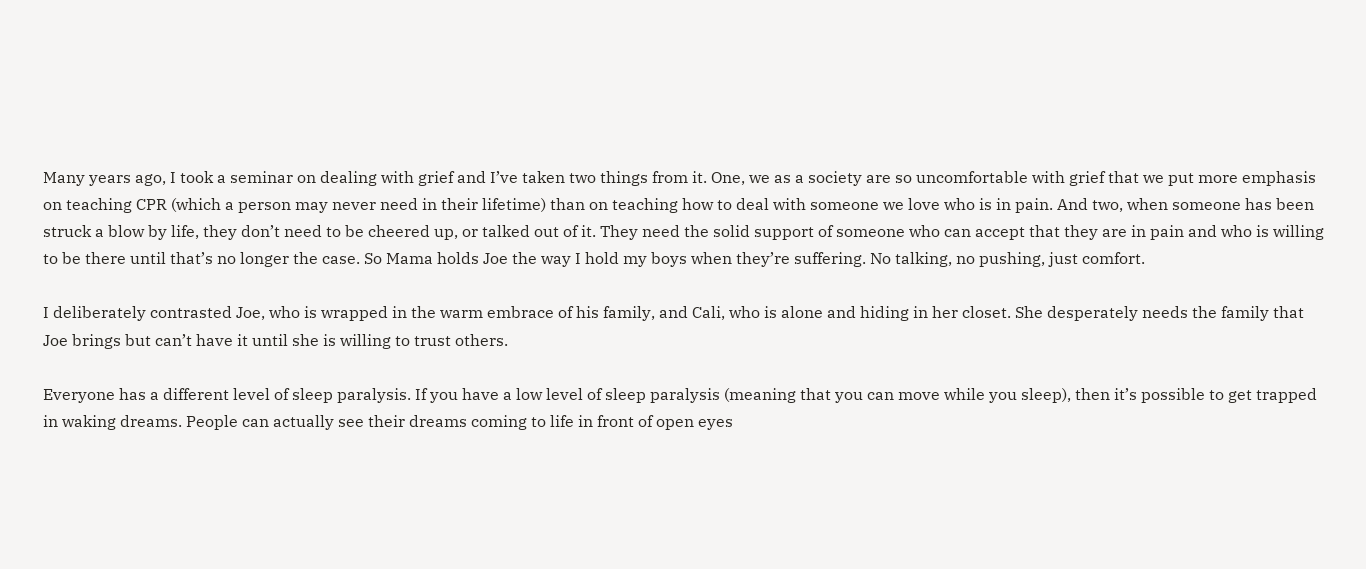Many years ago, I took a seminar on dealing with grief and I’ve taken two things from it. One, we as a society are so uncomfortable with grief that we put more emphasis on teaching CPR (which a person may never need in their lifetime) than on teaching how to deal with someone we love who is in pain. And two, when someone has been struck a blow by life, they don’t need to be cheered up, or talked out of it. They need the solid support of someone who can accept that they are in pain and who is willing to be there until that’s no longer the case. So Mama holds Joe the way I hold my boys when they’re suffering. No talking, no pushing, just comfort.

I deliberately contrasted Joe, who is wrapped in the warm embrace of his family, and Cali, who is alone and hiding in her closet. She desperately needs the family that Joe brings but can’t have it until she is willing to trust others.

Everyone has a different level of sleep paralysis. If you have a low level of sleep paralysis (meaning that you can move while you sleep), then it’s possible to get trapped in waking dreams. People can actually see their dreams coming to life in front of open eyes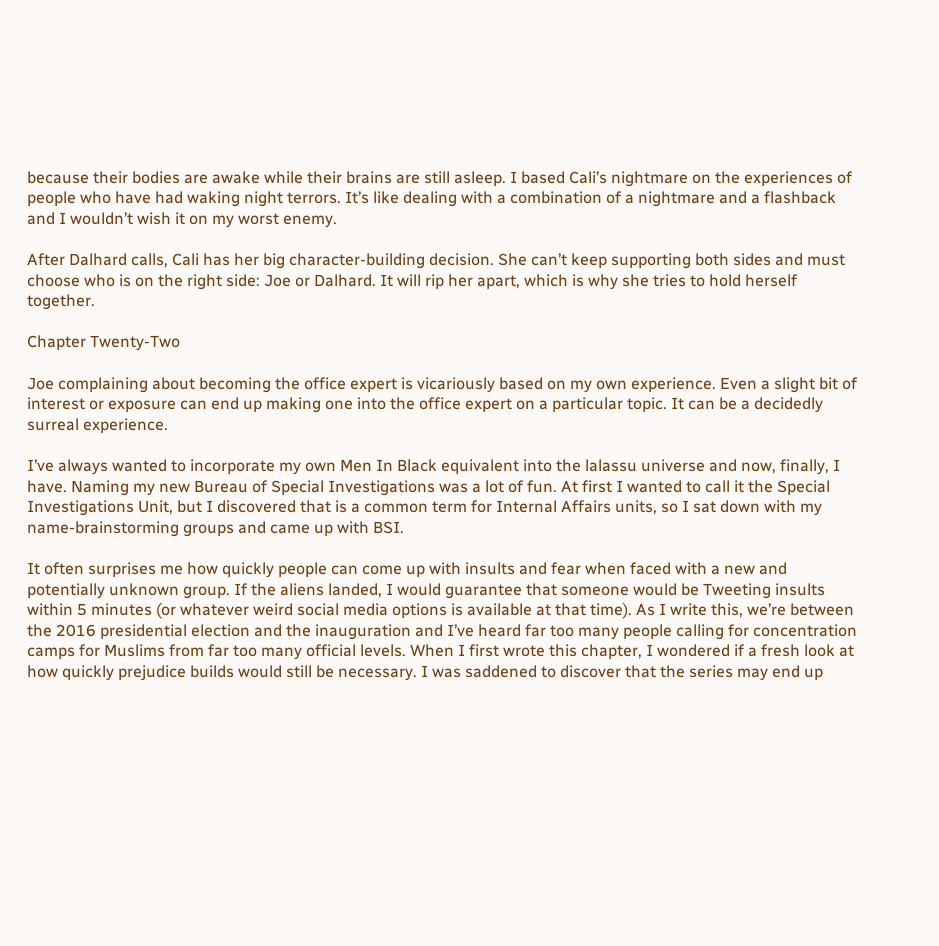because their bodies are awake while their brains are still asleep. I based Cali’s nightmare on the experiences of people who have had waking night terrors. It’s like dealing with a combination of a nightmare and a flashback and I wouldn’t wish it on my worst enemy.

After Dalhard calls, Cali has her big character-building decision. She can’t keep supporting both sides and must choose who is on the right side: Joe or Dalhard. It will rip her apart, which is why she tries to hold herself together.

Chapter Twenty-Two

Joe complaining about becoming the office expert is vicariously based on my own experience. Even a slight bit of interest or exposure can end up making one into the office expert on a particular topic. It can be a decidedly surreal experience.

I’ve always wanted to incorporate my own Men In Black equivalent into the lalassu universe and now, finally, I have. Naming my new Bureau of Special Investigations was a lot of fun. At first I wanted to call it the Special Investigations Unit, but I discovered that is a common term for Internal Affairs units, so I sat down with my name-brainstorming groups and came up with BSI.

It often surprises me how quickly people can come up with insults and fear when faced with a new and potentially unknown group. If the aliens landed, I would guarantee that someone would be Tweeting insults within 5 minutes (or whatever weird social media options is available at that time). As I write this, we’re between the 2016 presidential election and the inauguration and I’ve heard far too many people calling for concentration camps for Muslims from far too many official levels. When I first wrote this chapter, I wondered if a fresh look at how quickly prejudice builds would still be necessary. I was saddened to discover that the series may end up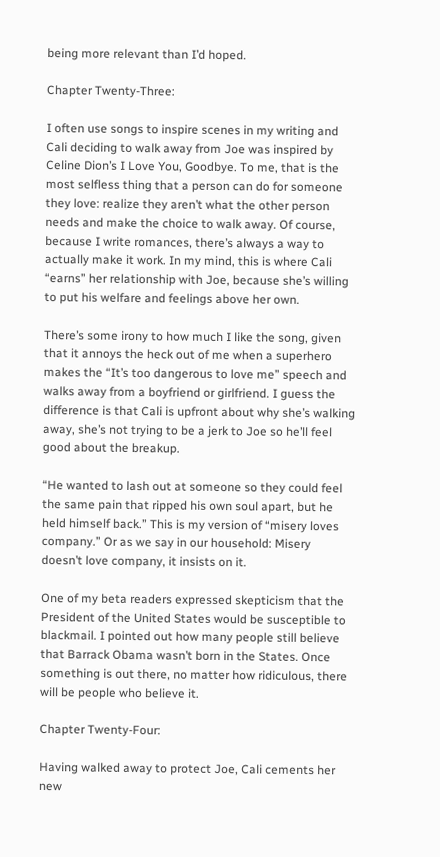being more relevant than I’d hoped.

Chapter Twenty-Three:

I often use songs to inspire scenes in my writing and Cali deciding to walk away from Joe was inspired by Celine Dion’s I Love You, Goodbye. To me, that is the most selfless thing that a person can do for someone they love: realize they aren’t what the other person needs and make the choice to walk away. Of course, because I write romances, there’s always a way to actually make it work. In my mind, this is where Cali “earns” her relationship with Joe, because she’s willing to put his welfare and feelings above her own.

There’s some irony to how much I like the song, given that it annoys the heck out of me when a superhero makes the “It’s too dangerous to love me” speech and walks away from a boyfriend or girlfriend. I guess the difference is that Cali is upfront about why she’s walking away, she’s not trying to be a jerk to Joe so he’ll feel good about the breakup.

“He wanted to lash out at someone so they could feel the same pain that ripped his own soul apart, but he held himself back.” This is my version of “misery loves company.” Or as we say in our household: Misery doesn’t love company, it insists on it.

One of my beta readers expressed skepticism that the President of the United States would be susceptible to blackmail. I pointed out how many people still believe that Barrack Obama wasn’t born in the States. Once something is out there, no matter how ridiculous, there will be people who believe it.

Chapter Twenty-Four:

Having walked away to protect Joe, Cali cements her new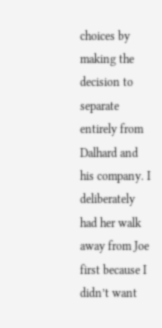choices by making the decision to separate entirely from Dalhard and his company. I deliberately had her walk away from Joe first because I didn’t want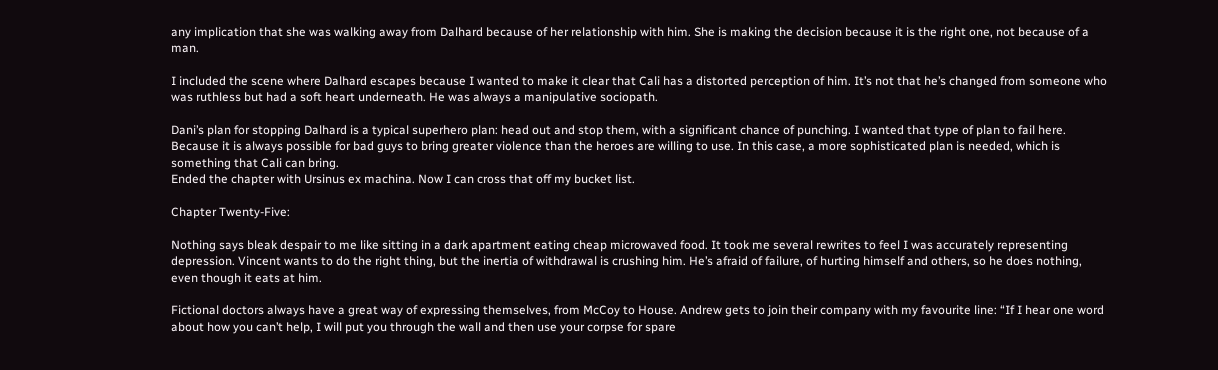any implication that she was walking away from Dalhard because of her relationship with him. She is making the decision because it is the right one, not because of a man.

I included the scene where Dalhard escapes because I wanted to make it clear that Cali has a distorted perception of him. It’s not that he’s changed from someone who was ruthless but had a soft heart underneath. He was always a manipulative sociopath.

Dani’s plan for stopping Dalhard is a typical superhero plan: head out and stop them, with a significant chance of punching. I wanted that type of plan to fail here. Because it is always possible for bad guys to bring greater violence than the heroes are willing to use. In this case, a more sophisticated plan is needed, which is something that Cali can bring.
Ended the chapter with Ursinus ex machina. Now I can cross that off my bucket list.

Chapter Twenty-Five:

Nothing says bleak despair to me like sitting in a dark apartment eating cheap microwaved food. It took me several rewrites to feel I was accurately representing depression. Vincent wants to do the right thing, but the inertia of withdrawal is crushing him. He’s afraid of failure, of hurting himself and others, so he does nothing, even though it eats at him.

Fictional doctors always have a great way of expressing themselves, from McCoy to House. Andrew gets to join their company with my favourite line: “If I hear one word about how you can’t help, I will put you through the wall and then use your corpse for spare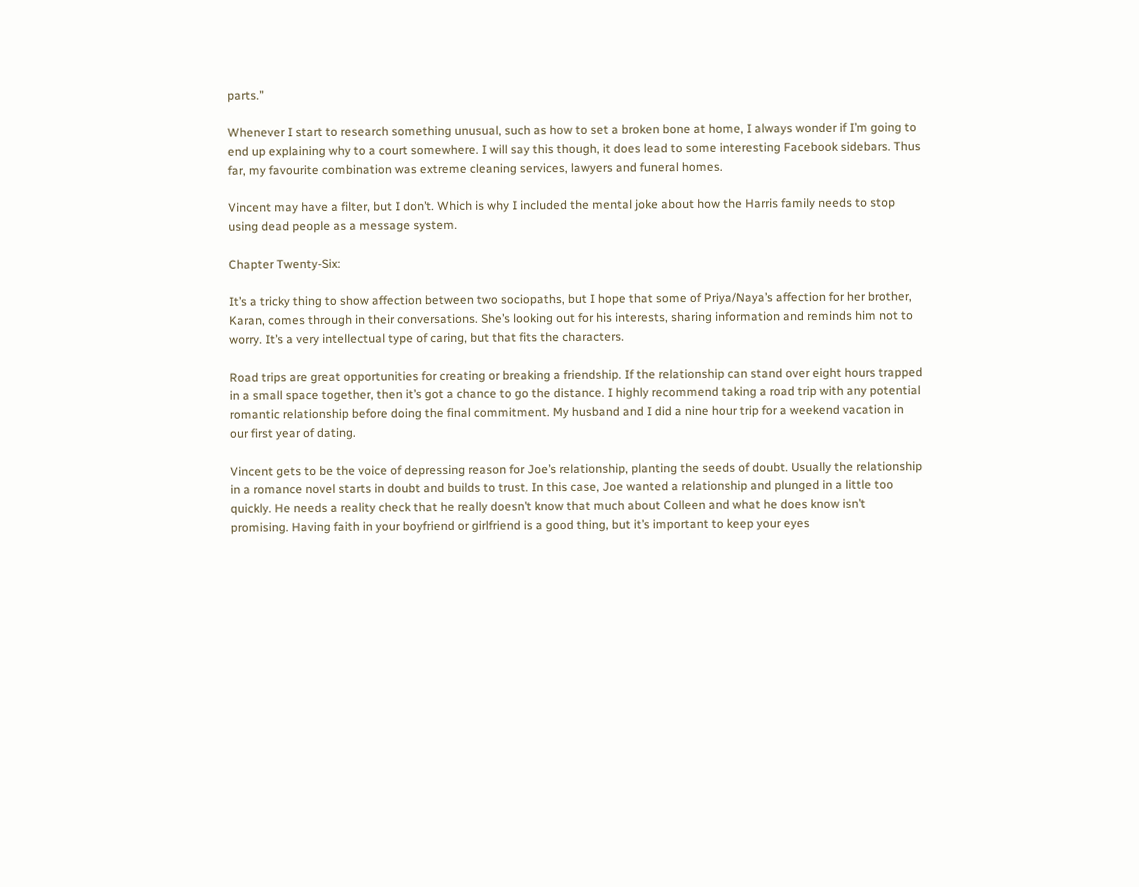parts.”

Whenever I start to research something unusual, such as how to set a broken bone at home, I always wonder if I’m going to end up explaining why to a court somewhere. I will say this though, it does lead to some interesting Facebook sidebars. Thus far, my favourite combination was extreme cleaning services, lawyers and funeral homes.

Vincent may have a filter, but I don’t. Which is why I included the mental joke about how the Harris family needs to stop using dead people as a message system.

Chapter Twenty-Six:

It’s a tricky thing to show affection between two sociopaths, but I hope that some of Priya/Naya’s affection for her brother, Karan, comes through in their conversations. She’s looking out for his interests, sharing information and reminds him not to worry. It’s a very intellectual type of caring, but that fits the characters.

Road trips are great opportunities for creating or breaking a friendship. If the relationship can stand over eight hours trapped in a small space together, then it’s got a chance to go the distance. I highly recommend taking a road trip with any potential romantic relationship before doing the final commitment. My husband and I did a nine hour trip for a weekend vacation in our first year of dating.

Vincent gets to be the voice of depressing reason for Joe’s relationship, planting the seeds of doubt. Usually the relationship in a romance novel starts in doubt and builds to trust. In this case, Joe wanted a relationship and plunged in a little too quickly. He needs a reality check that he really doesn’t know that much about Colleen and what he does know isn’t promising. Having faith in your boyfriend or girlfriend is a good thing, but it’s important to keep your eyes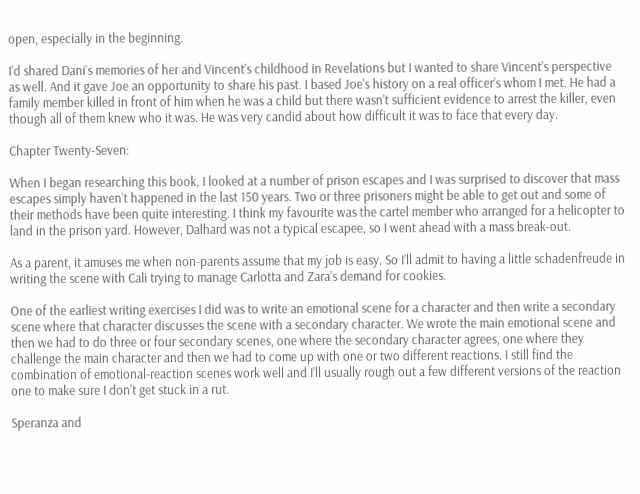open, especially in the beginning.

I’d shared Dani’s memories of her and Vincent’s childhood in Revelations but I wanted to share Vincent’s perspective as well. And it gave Joe an opportunity to share his past. I based Joe’s history on a real officer’s whom I met. He had a family member killed in front of him when he was a child but there wasn’t sufficient evidence to arrest the killer, even though all of them knew who it was. He was very candid about how difficult it was to face that every day.

Chapter Twenty-Seven:

When I began researching this book, I looked at a number of prison escapes and I was surprised to discover that mass escapes simply haven’t happened in the last 150 years. Two or three prisoners might be able to get out and some of their methods have been quite interesting. I think my favourite was the cartel member who arranged for a helicopter to land in the prison yard. However, Dalhard was not a typical escapee, so I went ahead with a mass break-out.

As a parent, it amuses me when non-parents assume that my job is easy. So I’ll admit to having a little schadenfreude in writing the scene with Cali trying to manage Carlotta and Zara’s demand for cookies.

One of the earliest writing exercises I did was to write an emotional scene for a character and then write a secondary scene where that character discusses the scene with a secondary character. We wrote the main emotional scene and then we had to do three or four secondary scenes, one where the secondary character agrees, one where they challenge the main character and then we had to come up with one or two different reactions. I still find the combination of emotional-reaction scenes work well and I’ll usually rough out a few different versions of the reaction one to make sure I don’t get stuck in a rut.

Speranza and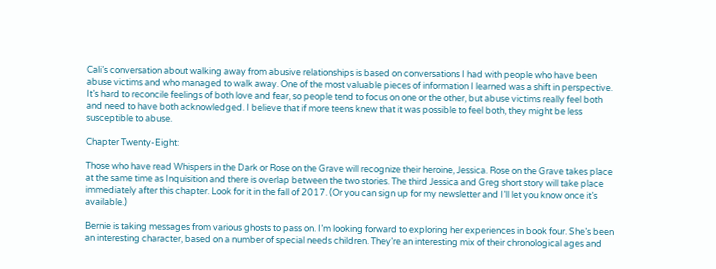Cali’s conversation about walking away from abusive relationships is based on conversations I had with people who have been abuse victims and who managed to walk away. One of the most valuable pieces of information I learned was a shift in perspective. It’s hard to reconcile feelings of both love and fear, so people tend to focus on one or the other, but abuse victims really feel both and need to have both acknowledged. I believe that if more teens knew that it was possible to feel both, they might be less susceptible to abuse.

Chapter Twenty-Eight:

Those who have read Whispers in the Dark or Rose on the Grave will recognize their heroine, Jessica. Rose on the Grave takes place at the same time as Inquisition and there is overlap between the two stories. The third Jessica and Greg short story will take place immediately after this chapter. Look for it in the fall of 2017. (Or you can sign up for my newsletter and I’ll let you know once it’s available.)

Bernie is taking messages from various ghosts to pass on. I’m looking forward to exploring her experiences in book four. She’s been an interesting character, based on a number of special needs children. They’re an interesting mix of their chronological ages and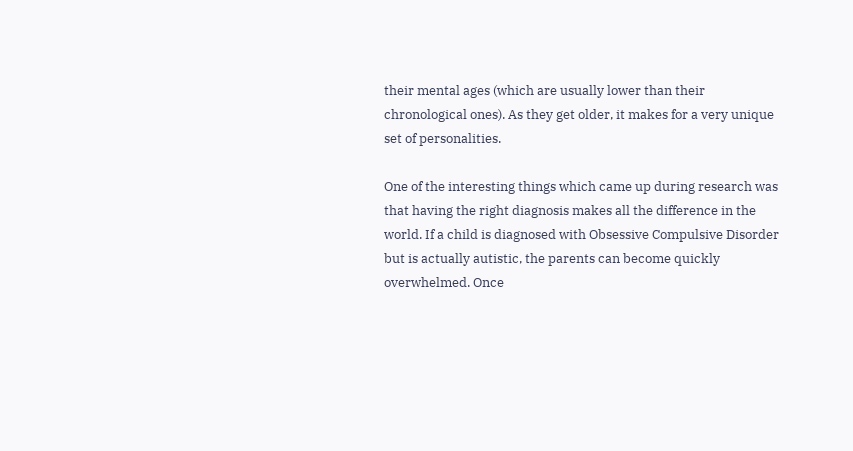their mental ages (which are usually lower than their chronological ones). As they get older, it makes for a very unique set of personalities.

One of the interesting things which came up during research was that having the right diagnosis makes all the difference in the world. If a child is diagnosed with Obsessive Compulsive Disorder but is actually autistic, the parents can become quickly overwhelmed. Once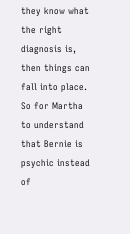they know what the right diagnosis is, then things can fall into place. So for Martha to understand that Bernie is psychic instead of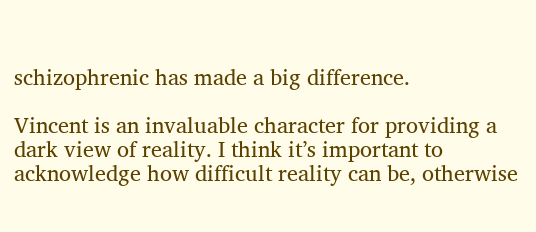schizophrenic has made a big difference.

Vincent is an invaluable character for providing a dark view of reality. I think it’s important to acknowledge how difficult reality can be, otherwise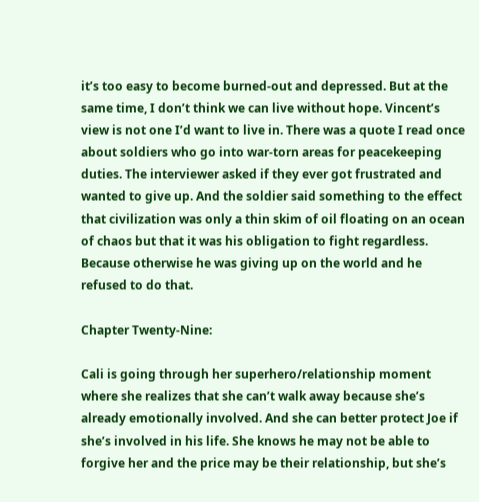it’s too easy to become burned-out and depressed. But at the same time, I don’t think we can live without hope. Vincent’s view is not one I’d want to live in. There was a quote I read once about soldiers who go into war-torn areas for peacekeeping duties. The interviewer asked if they ever got frustrated and wanted to give up. And the soldier said something to the effect that civilization was only a thin skim of oil floating on an ocean of chaos but that it was his obligation to fight regardless. Because otherwise he was giving up on the world and he refused to do that.

Chapter Twenty-Nine:

Cali is going through her superhero/relationship moment where she realizes that she can’t walk away because she’s already emotionally involved. And she can better protect Joe if she’s involved in his life. She knows he may not be able to forgive her and the price may be their relationship, but she’s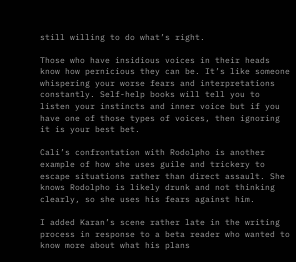still willing to do what’s right.

Those who have insidious voices in their heads know how pernicious they can be. It’s like someone whispering your worse fears and interpretations constantly. Self-help books will tell you to listen your instincts and inner voice but if you have one of those types of voices, then ignoring it is your best bet.

Cali’s confrontation with Rodolpho is another example of how she uses guile and trickery to escape situations rather than direct assault. She knows Rodolpho is likely drunk and not thinking clearly, so she uses his fears against him.

I added Karan’s scene rather late in the writing process in response to a beta reader who wanted to know more about what his plans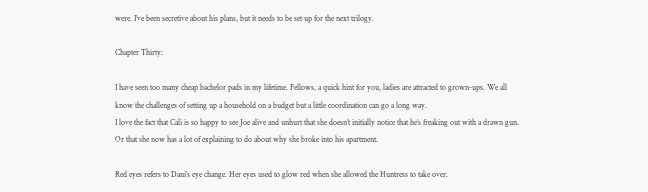were. I’ve been secretive about his plans, but it needs to be set up for the next trilogy.

Chapter Thirty:

I have seen too many cheap bachelor pads in my lifetime. Fellows, a quick hint for you, ladies are attracted to grown-ups. We all know the challenges of setting up a household on a budget but a little coordination can go a long way.
I love the fact that Cali is so happy to see Joe alive and unhurt that she doesn’t initially notice that he’s freaking out with a drawn gun. Or that she now has a lot of explaining to do about why she broke into his apartment.

Red eyes refers to Dani’s eye change. Her eyes used to glow red when she allowed the Huntress to take over.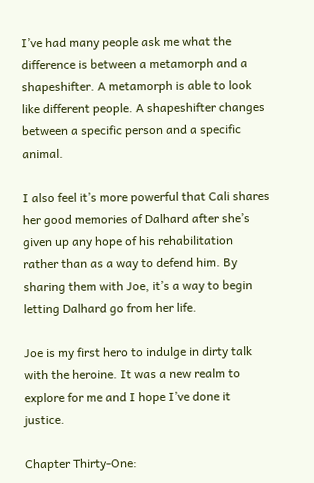I’ve had many people ask me what the difference is between a metamorph and a shapeshifter. A metamorph is able to look like different people. A shapeshifter changes between a specific person and a specific animal.

I also feel it’s more powerful that Cali shares her good memories of Dalhard after she’s given up any hope of his rehabilitation rather than as a way to defend him. By sharing them with Joe, it’s a way to begin letting Dalhard go from her life.

Joe is my first hero to indulge in dirty talk with the heroine. It was a new realm to explore for me and I hope I’ve done it justice.

Chapter Thirty-One: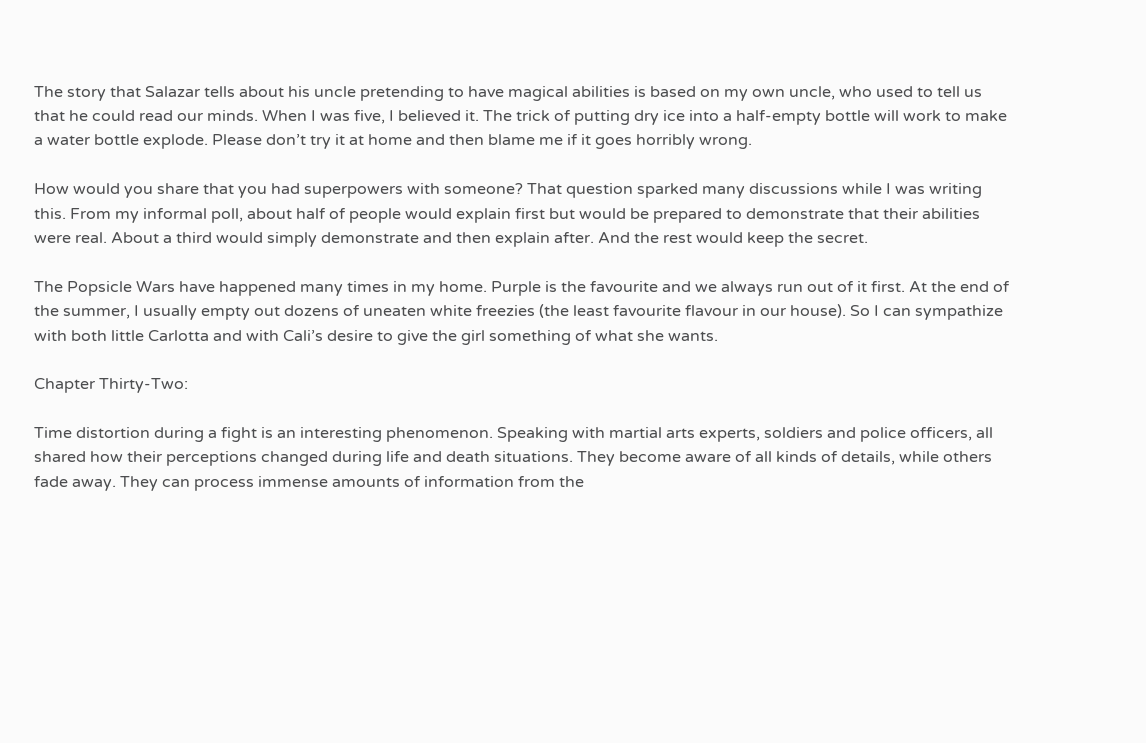The story that Salazar tells about his uncle pretending to have magical abilities is based on my own uncle, who used to tell us that he could read our minds. When I was five, I believed it. The trick of putting dry ice into a half-empty bottle will work to make a water bottle explode. Please don’t try it at home and then blame me if it goes horribly wrong.

How would you share that you had superpowers with someone? That question sparked many discussions while I was writing this. From my informal poll, about half of people would explain first but would be prepared to demonstrate that their abilities were real. About a third would simply demonstrate and then explain after. And the rest would keep the secret.

The Popsicle Wars have happened many times in my home. Purple is the favourite and we always run out of it first. At the end of the summer, I usually empty out dozens of uneaten white freezies (the least favourite flavour in our house). So I can sympathize with both little Carlotta and with Cali’s desire to give the girl something of what she wants.

Chapter Thirty-Two:

Time distortion during a fight is an interesting phenomenon. Speaking with martial arts experts, soldiers and police officers, all shared how their perceptions changed during life and death situations. They become aware of all kinds of details, while others fade away. They can process immense amounts of information from the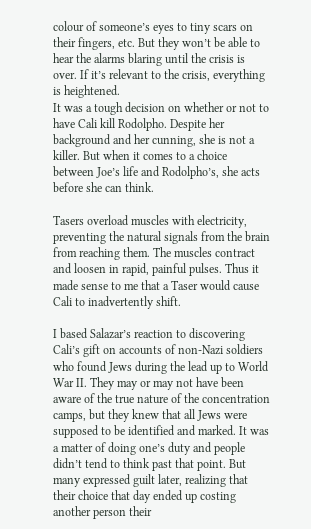colour of someone’s eyes to tiny scars on their fingers, etc. But they won’t be able to hear the alarms blaring until the crisis is over. If it’s relevant to the crisis, everything is heightened.
It was a tough decision on whether or not to have Cali kill Rodolpho. Despite her background and her cunning, she is not a killer. But when it comes to a choice between Joe’s life and Rodolpho’s, she acts before she can think.

Tasers overload muscles with electricity, preventing the natural signals from the brain from reaching them. The muscles contract and loosen in rapid, painful pulses. Thus it made sense to me that a Taser would cause Cali to inadvertently shift.

I based Salazar’s reaction to discovering Cali’s gift on accounts of non-Nazi soldiers who found Jews during the lead up to World War II. They may or may not have been aware of the true nature of the concentration camps, but they knew that all Jews were supposed to be identified and marked. It was a matter of doing one’s duty and people didn’t tend to think past that point. But many expressed guilt later, realizing that their choice that day ended up costing another person their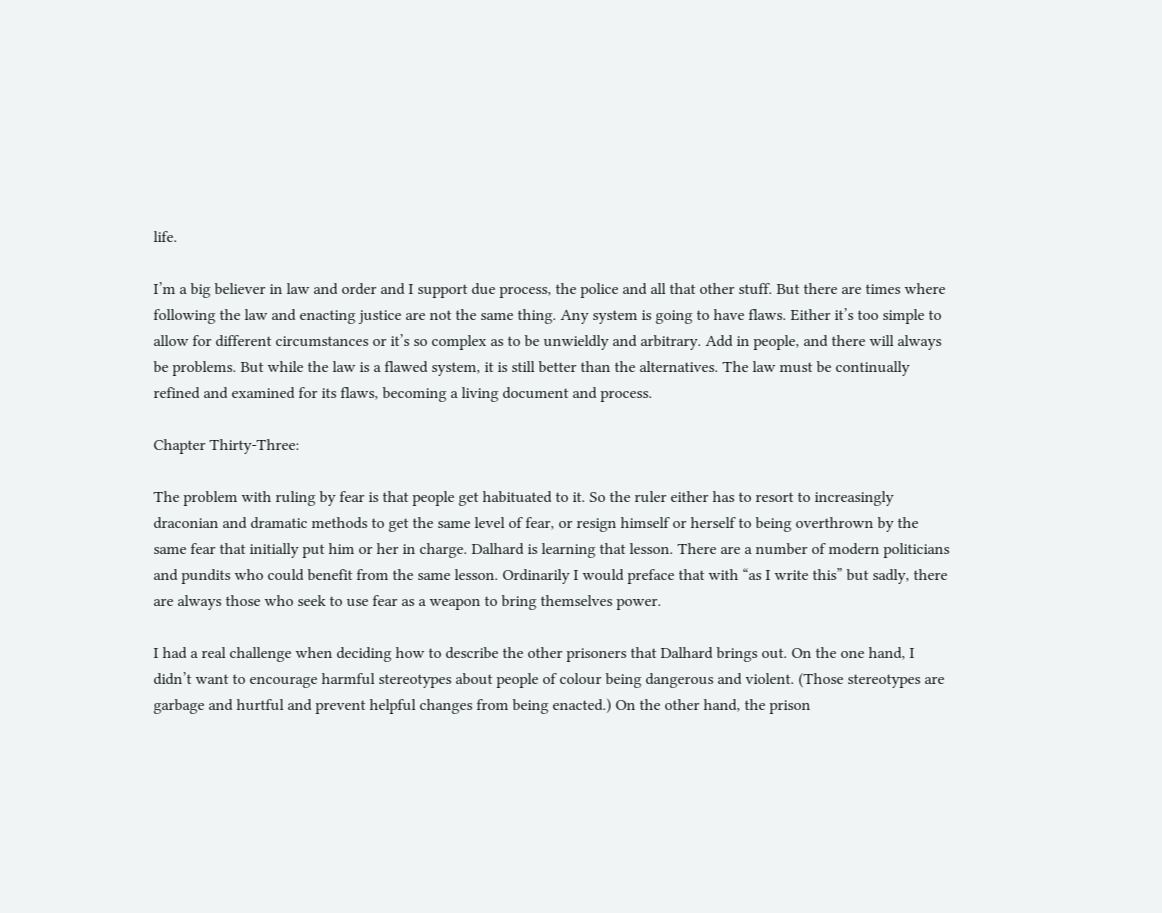life.

I’m a big believer in law and order and I support due process, the police and all that other stuff. But there are times where following the law and enacting justice are not the same thing. Any system is going to have flaws. Either it’s too simple to allow for different circumstances or it’s so complex as to be unwieldly and arbitrary. Add in people, and there will always be problems. But while the law is a flawed system, it is still better than the alternatives. The law must be continually refined and examined for its flaws, becoming a living document and process.

Chapter Thirty-Three:

The problem with ruling by fear is that people get habituated to it. So the ruler either has to resort to increasingly draconian and dramatic methods to get the same level of fear, or resign himself or herself to being overthrown by the same fear that initially put him or her in charge. Dalhard is learning that lesson. There are a number of modern politicians and pundits who could benefit from the same lesson. Ordinarily I would preface that with “as I write this” but sadly, there are always those who seek to use fear as a weapon to bring themselves power.

I had a real challenge when deciding how to describe the other prisoners that Dalhard brings out. On the one hand, I didn’t want to encourage harmful stereotypes about people of colour being dangerous and violent. (Those stereotypes are garbage and hurtful and prevent helpful changes from being enacted.) On the other hand, the prison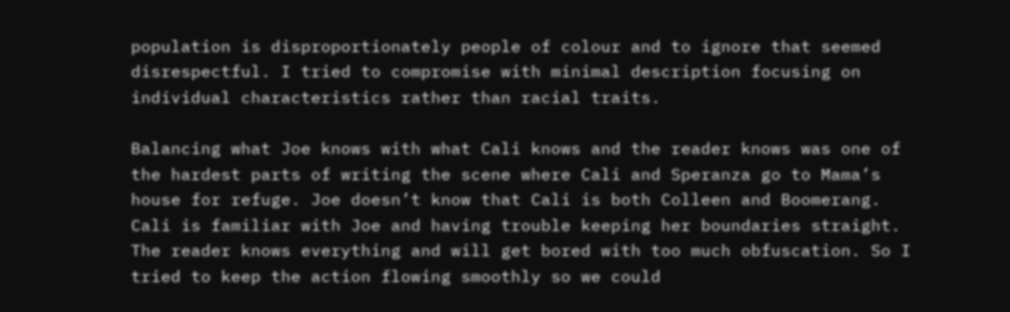population is disproportionately people of colour and to ignore that seemed disrespectful. I tried to compromise with minimal description focusing on individual characteristics rather than racial traits.

Balancing what Joe knows with what Cali knows and the reader knows was one of the hardest parts of writing the scene where Cali and Speranza go to Mama’s house for refuge. Joe doesn’t know that Cali is both Colleen and Boomerang. Cali is familiar with Joe and having trouble keeping her boundaries straight. The reader knows everything and will get bored with too much obfuscation. So I tried to keep the action flowing smoothly so we could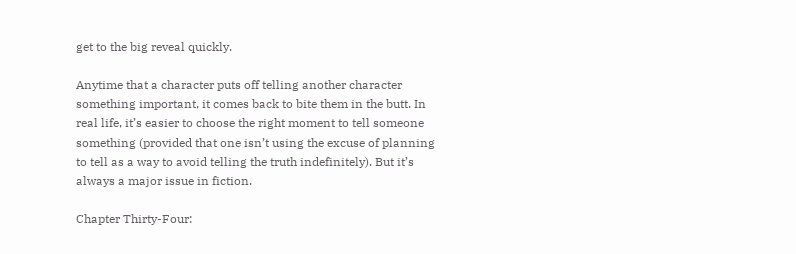get to the big reveal quickly.

Anytime that a character puts off telling another character something important, it comes back to bite them in the butt. In real life, it’s easier to choose the right moment to tell someone something (provided that one isn’t using the excuse of planning to tell as a way to avoid telling the truth indefinitely). But it’s always a major issue in fiction.

Chapter Thirty-Four: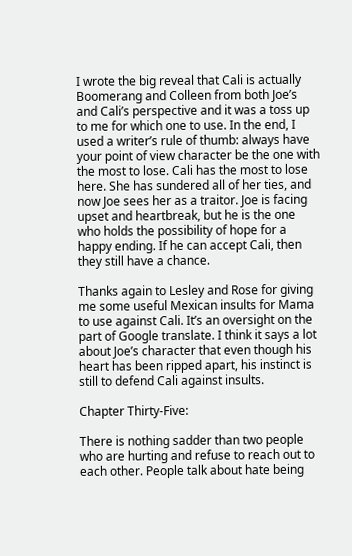I wrote the big reveal that Cali is actually Boomerang and Colleen from both Joe’s and Cali’s perspective and it was a toss up to me for which one to use. In the end, I used a writer’s rule of thumb: always have your point of view character be the one with the most to lose. Cali has the most to lose here. She has sundered all of her ties, and now Joe sees her as a traitor. Joe is facing upset and heartbreak, but he is the one who holds the possibility of hope for a happy ending. If he can accept Cali, then they still have a chance.

Thanks again to Lesley and Rose for giving me some useful Mexican insults for Mama to use against Cali. It’s an oversight on the part of Google translate. I think it says a lot about Joe’s character that even though his heart has been ripped apart, his instinct is still to defend Cali against insults.

Chapter Thirty-Five:

There is nothing sadder than two people who are hurting and refuse to reach out to each other. People talk about hate being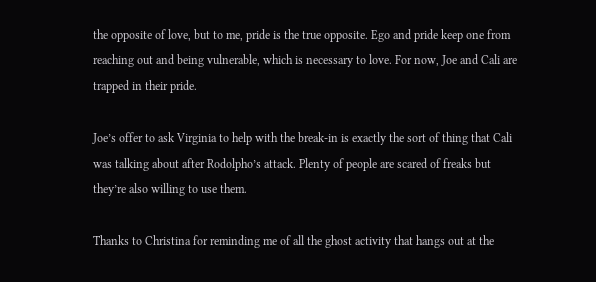the opposite of love, but to me, pride is the true opposite. Ego and pride keep one from reaching out and being vulnerable, which is necessary to love. For now, Joe and Cali are trapped in their pride.

Joe’s offer to ask Virginia to help with the break-in is exactly the sort of thing that Cali was talking about after Rodolpho’s attack. Plenty of people are scared of freaks but they’re also willing to use them.

Thanks to Christina for reminding me of all the ghost activity that hangs out at the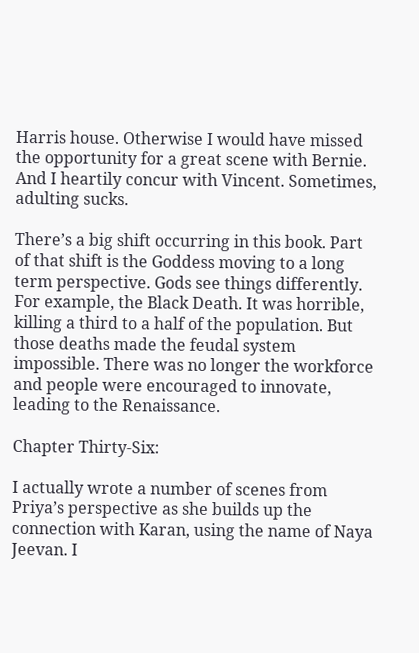Harris house. Otherwise I would have missed the opportunity for a great scene with Bernie. And I heartily concur with Vincent. Sometimes, adulting sucks.

There’s a big shift occurring in this book. Part of that shift is the Goddess moving to a long term perspective. Gods see things differently. For example, the Black Death. It was horrible, killing a third to a half of the population. But those deaths made the feudal system impossible. There was no longer the workforce and people were encouraged to innovate, leading to the Renaissance.

Chapter Thirty-Six:

I actually wrote a number of scenes from Priya’s perspective as she builds up the connection with Karan, using the name of Naya Jeevan. I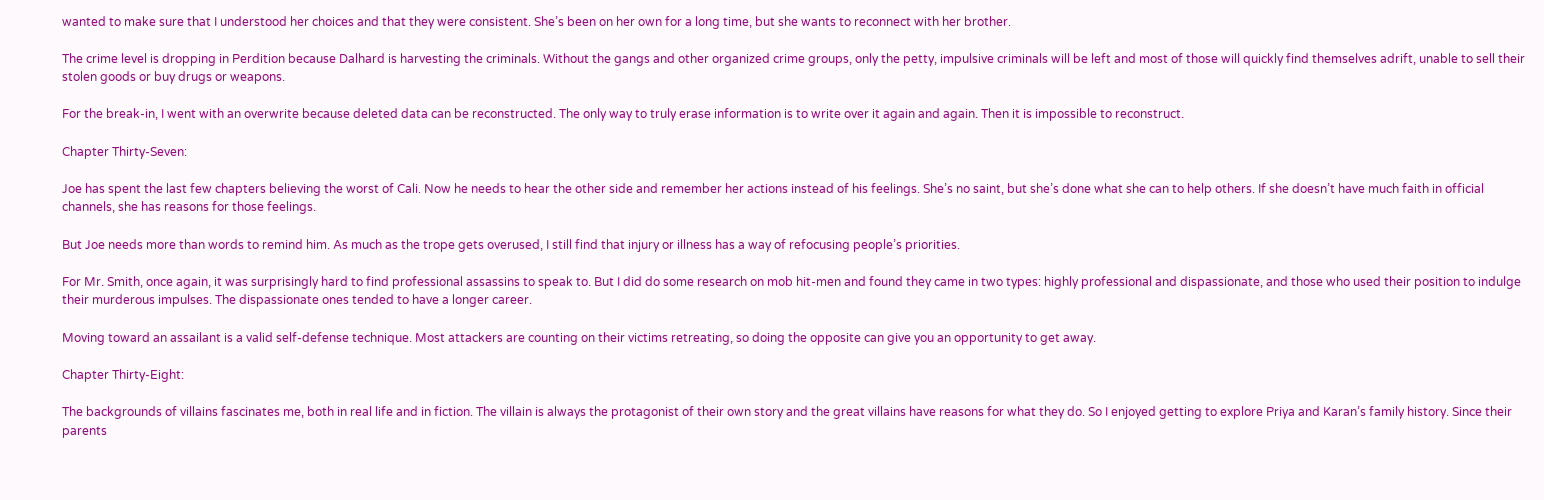wanted to make sure that I understood her choices and that they were consistent. She’s been on her own for a long time, but she wants to reconnect with her brother.

The crime level is dropping in Perdition because Dalhard is harvesting the criminals. Without the gangs and other organized crime groups, only the petty, impulsive criminals will be left and most of those will quickly find themselves adrift, unable to sell their stolen goods or buy drugs or weapons.

For the break-in, I went with an overwrite because deleted data can be reconstructed. The only way to truly erase information is to write over it again and again. Then it is impossible to reconstruct.

Chapter Thirty-Seven:

Joe has spent the last few chapters believing the worst of Cali. Now he needs to hear the other side and remember her actions instead of his feelings. She’s no saint, but she’s done what she can to help others. If she doesn’t have much faith in official channels, she has reasons for those feelings.

But Joe needs more than words to remind him. As much as the trope gets overused, I still find that injury or illness has a way of refocusing people’s priorities.

For Mr. Smith, once again, it was surprisingly hard to find professional assassins to speak to. But I did do some research on mob hit-men and found they came in two types: highly professional and dispassionate, and those who used their position to indulge their murderous impulses. The dispassionate ones tended to have a longer career.

Moving toward an assailant is a valid self-defense technique. Most attackers are counting on their victims retreating, so doing the opposite can give you an opportunity to get away.

Chapter Thirty-Eight:

The backgrounds of villains fascinates me, both in real life and in fiction. The villain is always the protagonist of their own story and the great villains have reasons for what they do. So I enjoyed getting to explore Priya and Karan’s family history. Since their parents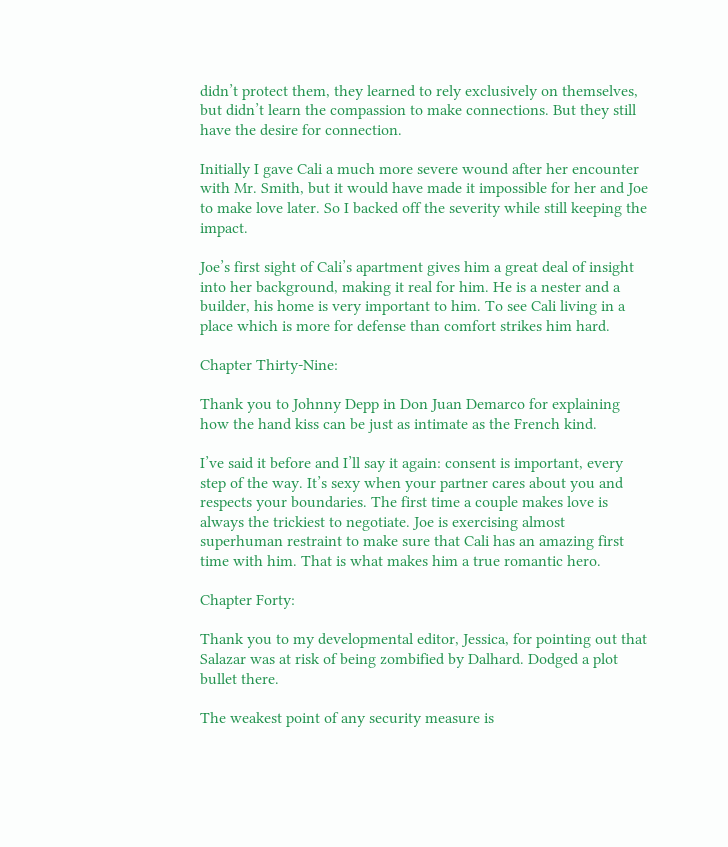didn’t protect them, they learned to rely exclusively on themselves, but didn’t learn the compassion to make connections. But they still have the desire for connection.

Initially I gave Cali a much more severe wound after her encounter with Mr. Smith, but it would have made it impossible for her and Joe to make love later. So I backed off the severity while still keeping the impact.

Joe’s first sight of Cali’s apartment gives him a great deal of insight into her background, making it real for him. He is a nester and a builder, his home is very important to him. To see Cali living in a place which is more for defense than comfort strikes him hard.

Chapter Thirty-Nine:

Thank you to Johnny Depp in Don Juan Demarco for explaining how the hand kiss can be just as intimate as the French kind.

I’ve said it before and I’ll say it again: consent is important, every step of the way. It’s sexy when your partner cares about you and respects your boundaries. The first time a couple makes love is always the trickiest to negotiate. Joe is exercising almost superhuman restraint to make sure that Cali has an amazing first time with him. That is what makes him a true romantic hero.

Chapter Forty:

Thank you to my developmental editor, Jessica, for pointing out that Salazar was at risk of being zombified by Dalhard. Dodged a plot bullet there.

The weakest point of any security measure is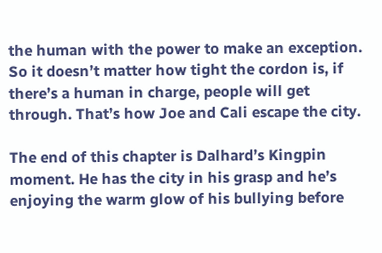the human with the power to make an exception. So it doesn’t matter how tight the cordon is, if there’s a human in charge, people will get through. That’s how Joe and Cali escape the city.

The end of this chapter is Dalhard’s Kingpin moment. He has the city in his grasp and he’s enjoying the warm glow of his bullying before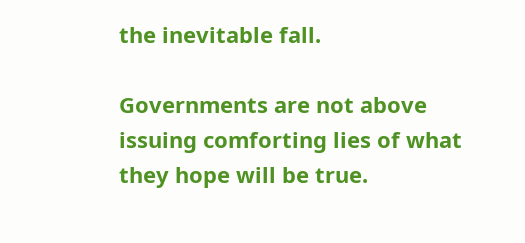the inevitable fall.

Governments are not above issuing comforting lies of what they hope will be true.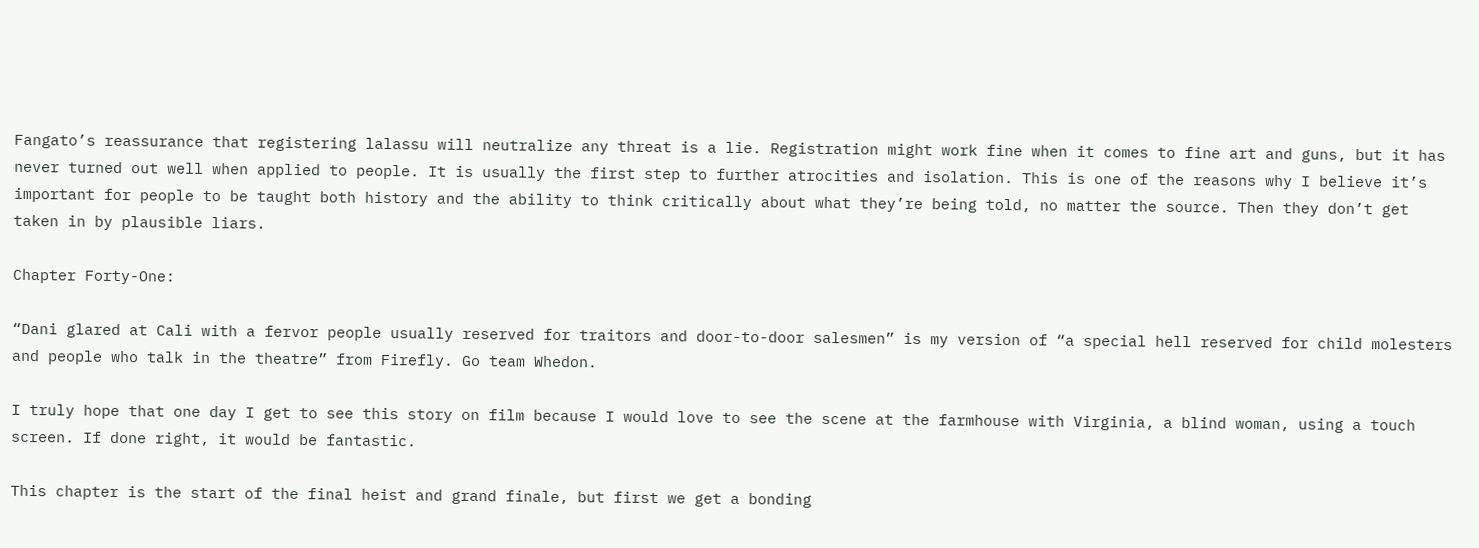Fangato’s reassurance that registering lalassu will neutralize any threat is a lie. Registration might work fine when it comes to fine art and guns, but it has never turned out well when applied to people. It is usually the first step to further atrocities and isolation. This is one of the reasons why I believe it’s important for people to be taught both history and the ability to think critically about what they’re being told, no matter the source. Then they don’t get taken in by plausible liars.

Chapter Forty-One:

“Dani glared at Cali with a fervor people usually reserved for traitors and door-to-door salesmen” is my version of “a special hell reserved for child molesters and people who talk in the theatre” from Firefly. Go team Whedon.

I truly hope that one day I get to see this story on film because I would love to see the scene at the farmhouse with Virginia, a blind woman, using a touch screen. If done right, it would be fantastic.

This chapter is the start of the final heist and grand finale, but first we get a bonding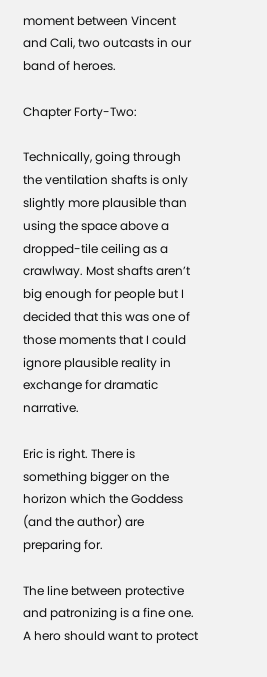moment between Vincent and Cali, two outcasts in our band of heroes.

Chapter Forty-Two:

Technically, going through the ventilation shafts is only slightly more plausible than using the space above a dropped-tile ceiling as a crawlway. Most shafts aren’t big enough for people but I decided that this was one of those moments that I could ignore plausible reality in exchange for dramatic narrative.

Eric is right. There is something bigger on the horizon which the Goddess (and the author) are preparing for.

The line between protective and patronizing is a fine one. A hero should want to protect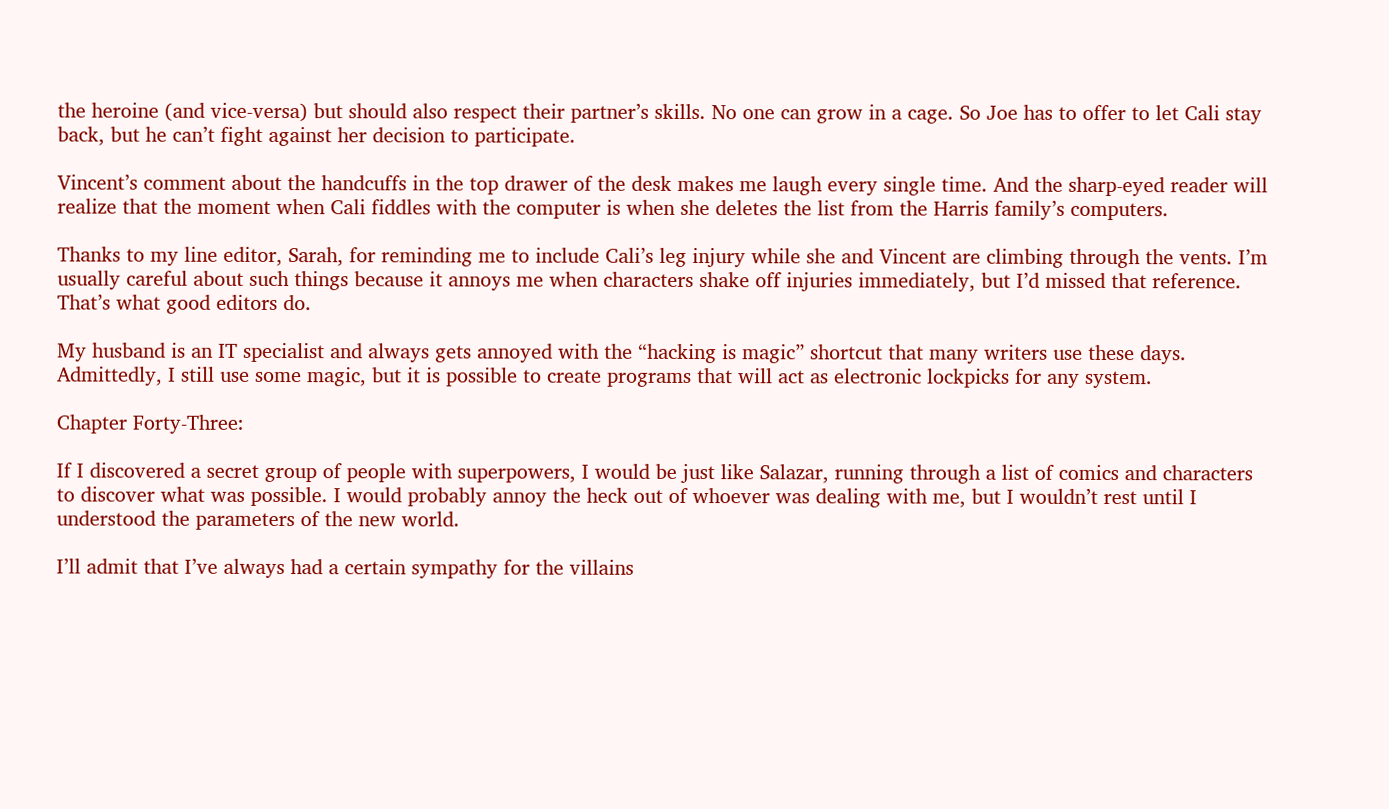the heroine (and vice-versa) but should also respect their partner’s skills. No one can grow in a cage. So Joe has to offer to let Cali stay back, but he can’t fight against her decision to participate.

Vincent’s comment about the handcuffs in the top drawer of the desk makes me laugh every single time. And the sharp-eyed reader will realize that the moment when Cali fiddles with the computer is when she deletes the list from the Harris family’s computers.

Thanks to my line editor, Sarah, for reminding me to include Cali’s leg injury while she and Vincent are climbing through the vents. I’m usually careful about such things because it annoys me when characters shake off injuries immediately, but I’d missed that reference. That’s what good editors do.

My husband is an IT specialist and always gets annoyed with the “hacking is magic” shortcut that many writers use these days. Admittedly, I still use some magic, but it is possible to create programs that will act as electronic lockpicks for any system.

Chapter Forty-Three:

If I discovered a secret group of people with superpowers, I would be just like Salazar, running through a list of comics and characters to discover what was possible. I would probably annoy the heck out of whoever was dealing with me, but I wouldn’t rest until I understood the parameters of the new world.

I’ll admit that I’ve always had a certain sympathy for the villains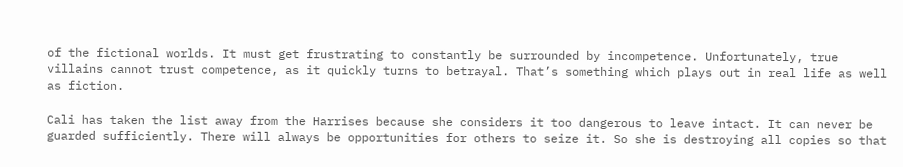of the fictional worlds. It must get frustrating to constantly be surrounded by incompetence. Unfortunately, true villains cannot trust competence, as it quickly turns to betrayal. That’s something which plays out in real life as well as fiction.

Cali has taken the list away from the Harrises because she considers it too dangerous to leave intact. It can never be guarded sufficiently. There will always be opportunities for others to seize it. So she is destroying all copies so that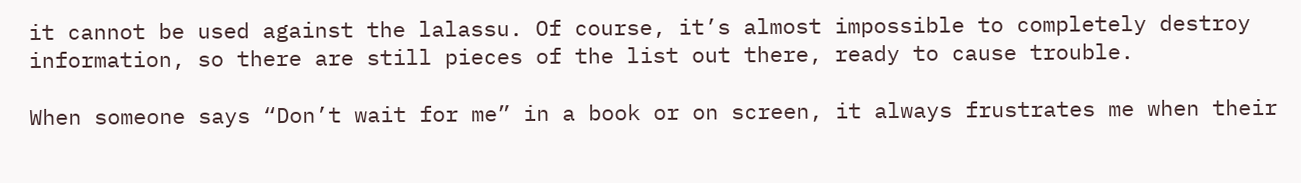it cannot be used against the lalassu. Of course, it’s almost impossible to completely destroy information, so there are still pieces of the list out there, ready to cause trouble.

When someone says “Don’t wait for me” in a book or on screen, it always frustrates me when their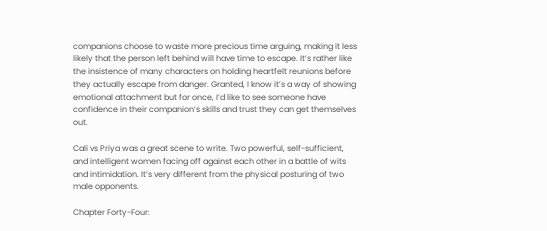companions choose to waste more precious time arguing, making it less likely that the person left behind will have time to escape. It’s rather like the insistence of many characters on holding heartfelt reunions before they actually escape from danger. Granted, I know it’s a way of showing emotional attachment but for once, I’d like to see someone have confidence in their companion’s skills and trust they can get themselves out.

Cali vs Priya was a great scene to write. Two powerful, self-sufficient, and intelligent women facing off against each other in a battle of wits and intimidation. It’s very different from the physical posturing of two male opponents.

Chapter Forty-Four: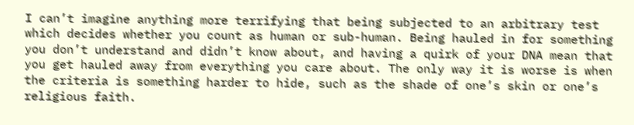I can’t imagine anything more terrifying that being subjected to an arbitrary test which decides whether you count as human or sub-human. Being hauled in for something you don’t understand and didn’t know about, and having a quirk of your DNA mean that you get hauled away from everything you care about. The only way it is worse is when the criteria is something harder to hide, such as the shade of one’s skin or one’s religious faith.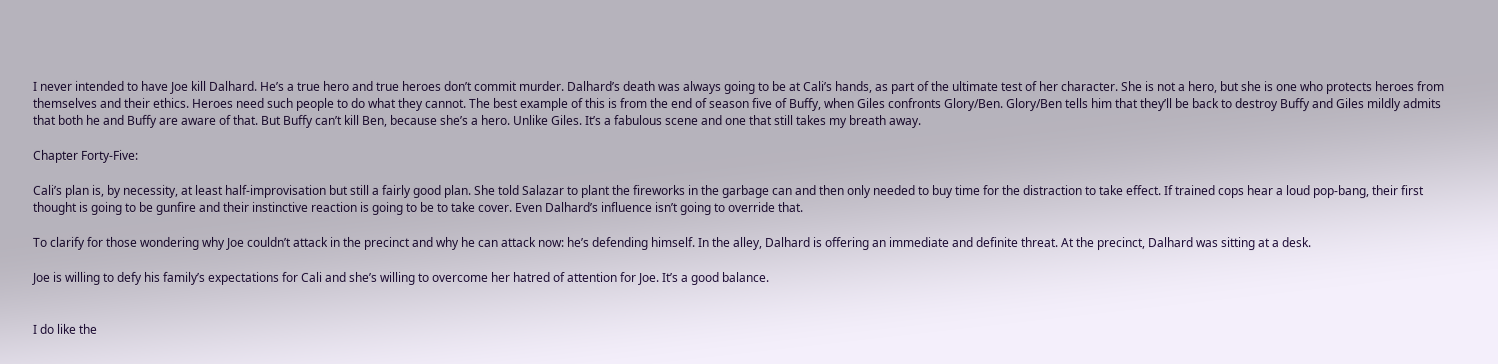I never intended to have Joe kill Dalhard. He’s a true hero and true heroes don’t commit murder. Dalhard’s death was always going to be at Cali’s hands, as part of the ultimate test of her character. She is not a hero, but she is one who protects heroes from themselves and their ethics. Heroes need such people to do what they cannot. The best example of this is from the end of season five of Buffy, when Giles confronts Glory/Ben. Glory/Ben tells him that they’ll be back to destroy Buffy and Giles mildly admits that both he and Buffy are aware of that. But Buffy can’t kill Ben, because she’s a hero. Unlike Giles. It’s a fabulous scene and one that still takes my breath away.

Chapter Forty-Five:

Cali’s plan is, by necessity, at least half-improvisation but still a fairly good plan. She told Salazar to plant the fireworks in the garbage can and then only needed to buy time for the distraction to take effect. If trained cops hear a loud pop-bang, their first thought is going to be gunfire and their instinctive reaction is going to be to take cover. Even Dalhard’s influence isn’t going to override that.

To clarify for those wondering why Joe couldn’t attack in the precinct and why he can attack now: he’s defending himself. In the alley, Dalhard is offering an immediate and definite threat. At the precinct, Dalhard was sitting at a desk.

Joe is willing to defy his family’s expectations for Cali and she’s willing to overcome her hatred of attention for Joe. It’s a good balance.


I do like the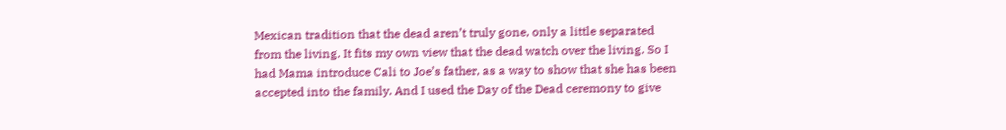Mexican tradition that the dead aren’t truly gone, only a little separated from the living. It fits my own view that the dead watch over the living. So I had Mama introduce Cali to Joe’s father, as a way to show that she has been accepted into the family. And I used the Day of the Dead ceremony to give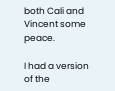both Cali and Vincent some peace.

I had a version of the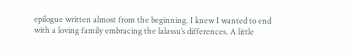epilogue written almost from the beginning. I knew I wanted to end with a loving family embracing the lalassu’s differences. A little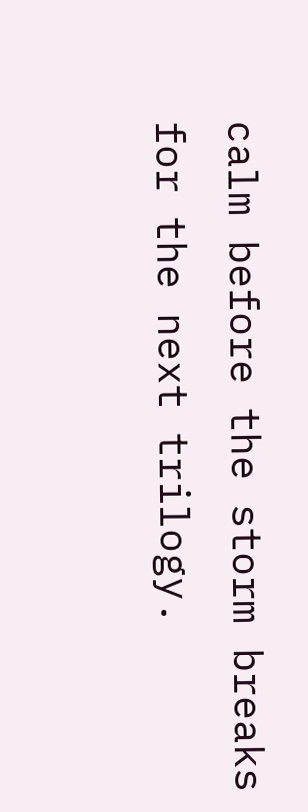calm before the storm breaks for the next trilogy.